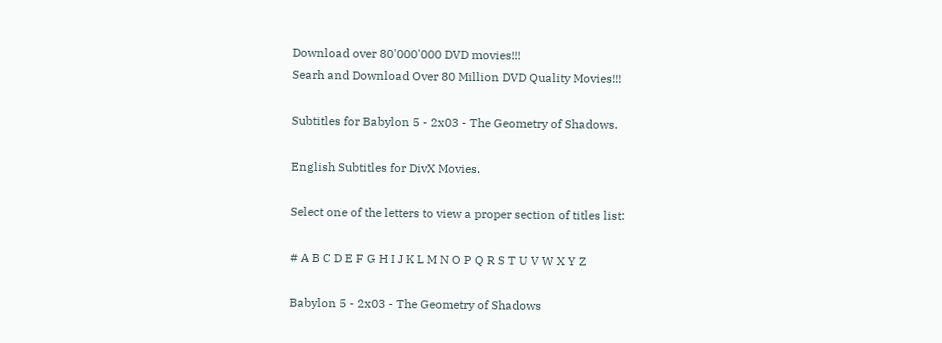Download over 80'000'000 DVD movies!!!
Searh and Download Over 80 Million DVD Quality Movies!!!

Subtitles for Babylon 5 - 2x03 - The Geometry of Shadows.

English Subtitles for DivX Movies.

Select one of the letters to view a proper section of titles list:

# A B C D E F G H I J K L M N O P Q R S T U V W X Y Z

Babylon 5 - 2x03 - The Geometry of Shadows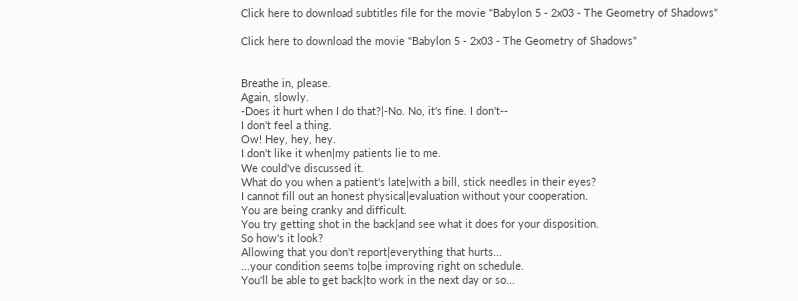Click here to download subtitles file for the movie "Babylon 5 - 2x03 - The Geometry of Shadows"

Click here to download the movie "Babylon 5 - 2x03 - The Geometry of Shadows"


Breathe in, please.
Again, slowly.
-Does it hurt when I do that?|-No. No, it's fine. I don't--
I don't feel a thing.
Ow! Hey, hey, hey.
I don't like it when|my patients lie to me.
We could've discussed it.
What do you when a patient's late|with a bill, stick needles in their eyes?
I cannot fill out an honest physical|evaluation without your cooperation.
You are being cranky and difficult.
You try getting shot in the back|and see what it does for your disposition.
So how's it look?
Allowing that you don't report|everything that hurts...
...your condition seems to|be improving right on schedule.
You'll be able to get back|to work in the next day or so...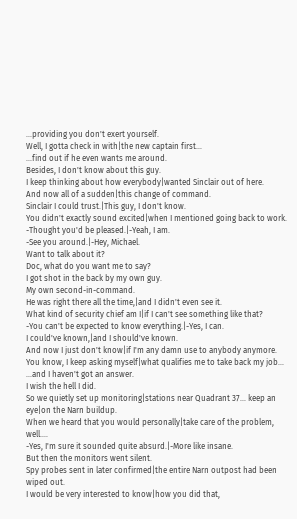...providing you don't exert yourself.
Well, I gotta check in with|the new captain first...
...find out if he even wants me around.
Besides, I don't know about this guy.
I keep thinking about how everybody|wanted Sinclair out of here.
And now all of a sudden|this change of command.
Sinclair I could trust.|This guy, I don't know.
You didn't exactly sound excited|when I mentioned going back to work.
-Thought you'd be pleased.|-Yeah, I am.
-See you around.|-Hey, Michael.
Want to talk about it?
Doc, what do you want me to say?
I got shot in the back by my own guy.
My own second-in-command.
He was right there all the time,|and I didn't even see it.
What kind of security chief am I|if I can't see something like that?
-You can't be expected to know everything.|-Yes, I can.
I could've known,|and I should've known.
And now I just don't know|if I'm any damn use to anybody anymore.
You know, I keep asking myself|what qualifies me to take back my job...
...and I haven't got an answer.
I wish the hell I did.
So we quietly set up monitoring|stations near Quadrant 37... keep an eye|on the Narn buildup.
When we heard that you would personally|take care of the problem, well....
-Yes, I'm sure it sounded quite absurd.|-More like insane.
But then the monitors went silent.
Spy probes sent in later confirmed|the entire Narn outpost had been wiped out.
I would be very interested to know|how you did that,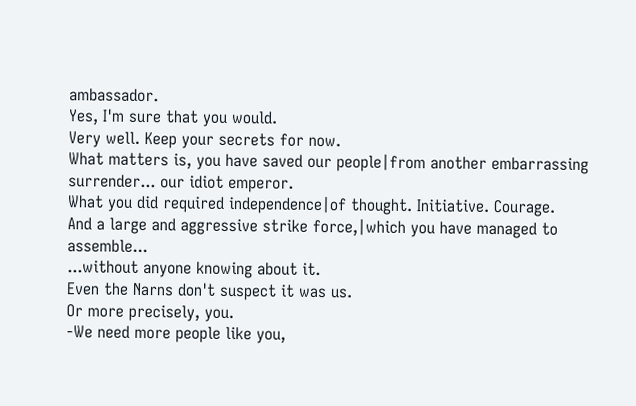ambassador.
Yes, I'm sure that you would.
Very well. Keep your secrets for now.
What matters is, you have saved our people|from another embarrassing surrender... our idiot emperor.
What you did required independence|of thought. Initiative. Courage.
And a large and aggressive strike force,|which you have managed to assemble...
...without anyone knowing about it.
Even the Narns don't suspect it was us.
Or more precisely, you.
-We need more people like you,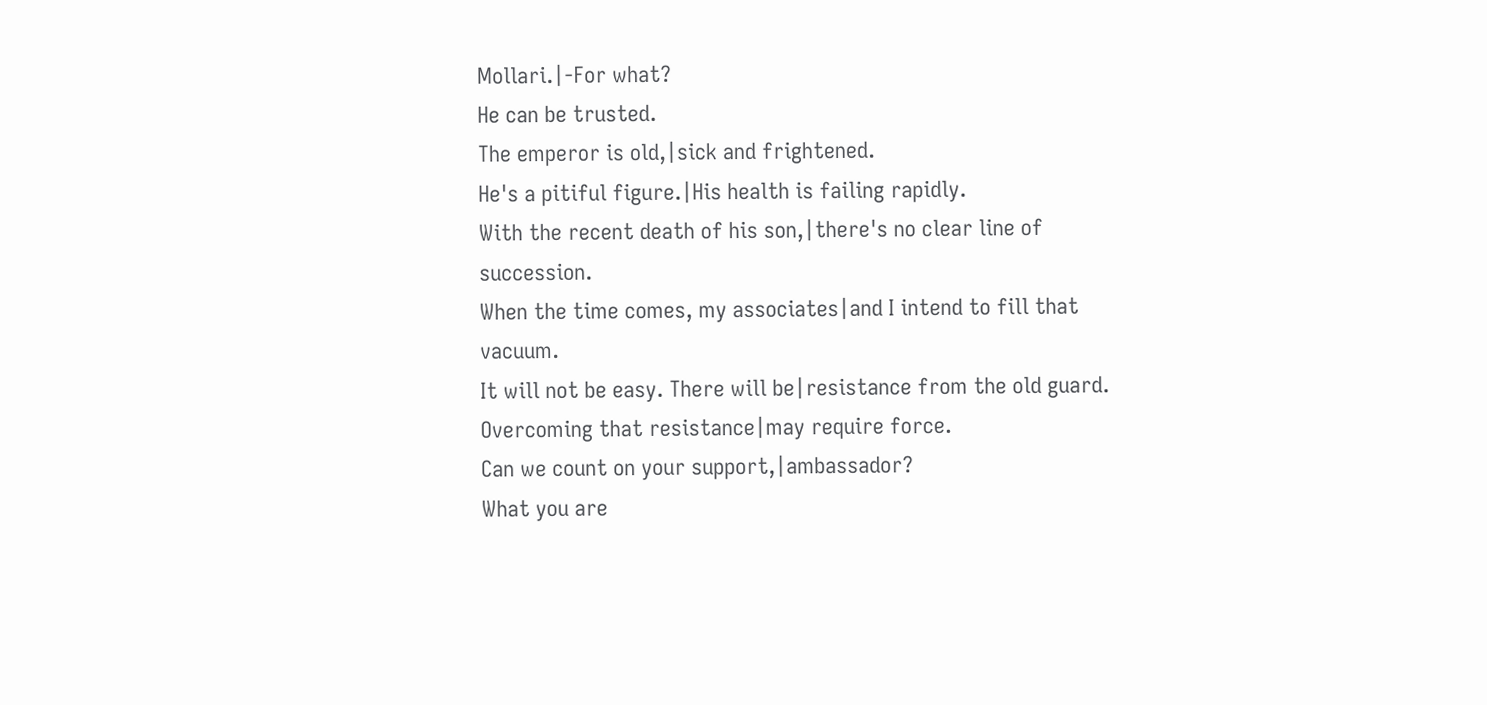Mollari.|-For what?
He can be trusted.
The emperor is old,|sick and frightened.
He's a pitiful figure.|His health is failing rapidly.
With the recent death of his son,|there's no clear line of succession.
When the time comes, my associates|and I intend to fill that vacuum.
It will not be easy. There will be|resistance from the old guard.
Overcoming that resistance|may require force.
Can we count on your support,|ambassador?
What you are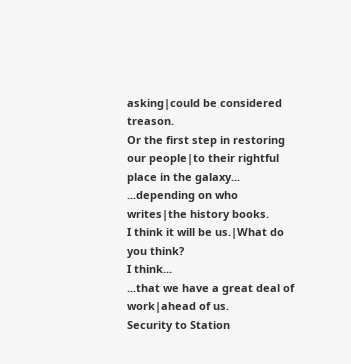asking|could be considered treason.
Or the first step in restoring our people|to their rightful place in the galaxy...
...depending on who writes|the history books.
I think it will be us.|What do you think?
I think...
...that we have a great deal of work|ahead of us.
Security to Station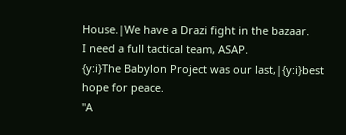House.|We have a Drazi fight in the bazaar.
I need a full tactical team, ASAP.
{y:i}The Babylon Project was our last,|{y:i}best hope for peace.
"A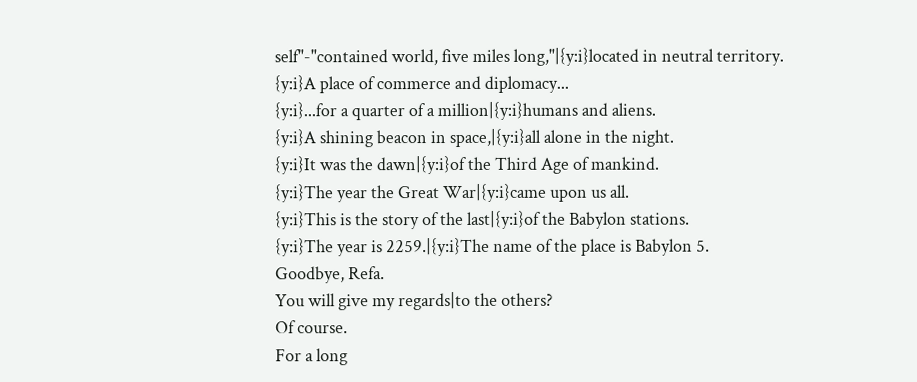self"-"contained world, five miles long,"|{y:i}located in neutral territory.
{y:i}A place of commerce and diplomacy...
{y:i}...for a quarter of a million|{y:i}humans and aliens.
{y:i}A shining beacon in space,|{y:i}all alone in the night.
{y:i}It was the dawn|{y:i}of the Third Age of mankind.
{y:i}The year the Great War|{y:i}came upon us all.
{y:i}This is the story of the last|{y:i}of the Babylon stations.
{y:i}The year is 2259.|{y:i}The name of the place is Babylon 5.
Goodbye, Refa.
You will give my regards|to the others?
Of course.
For a long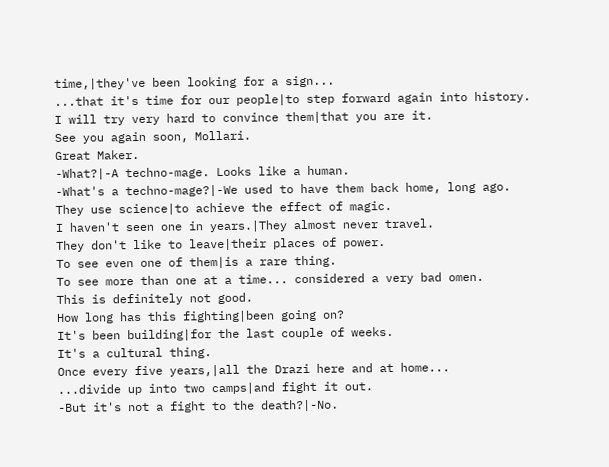time,|they've been looking for a sign...
...that it's time for our people|to step forward again into history.
I will try very hard to convince them|that you are it.
See you again soon, Mollari.
Great Maker.
-What?|-A techno-mage. Looks like a human.
-What's a techno-mage?|-We used to have them back home, long ago.
They use science|to achieve the effect of magic.
I haven't seen one in years.|They almost never travel.
They don't like to leave|their places of power.
To see even one of them|is a rare thing.
To see more than one at a time... considered a very bad omen.
This is definitely not good.
How long has this fighting|been going on?
It's been building|for the last couple of weeks.
It's a cultural thing.
Once every five years,|all the Drazi here and at home...
...divide up into two camps|and fight it out.
-But it's not a fight to the death?|-No.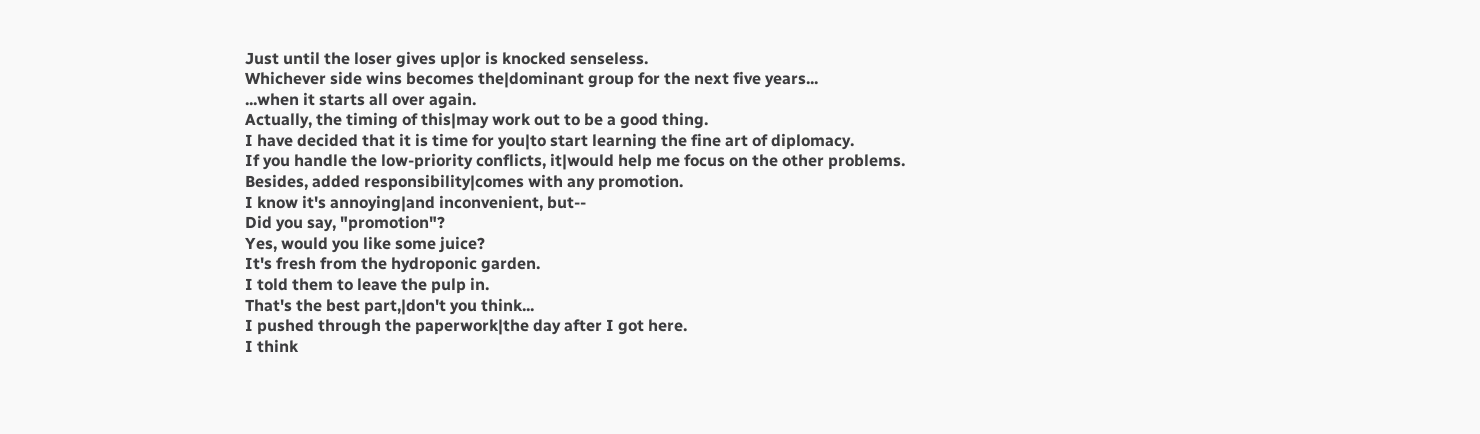Just until the loser gives up|or is knocked senseless.
Whichever side wins becomes the|dominant group for the next five years...
...when it starts all over again.
Actually, the timing of this|may work out to be a good thing.
I have decided that it is time for you|to start learning the fine art of diplomacy.
If you handle the low-priority conflicts, it|would help me focus on the other problems.
Besides, added responsibility|comes with any promotion.
I know it's annoying|and inconvenient, but--
Did you say, "promotion"?
Yes, would you like some juice?
It's fresh from the hydroponic garden.
I told them to leave the pulp in.
That's the best part,|don't you think...
I pushed through the paperwork|the day after I got here.
I think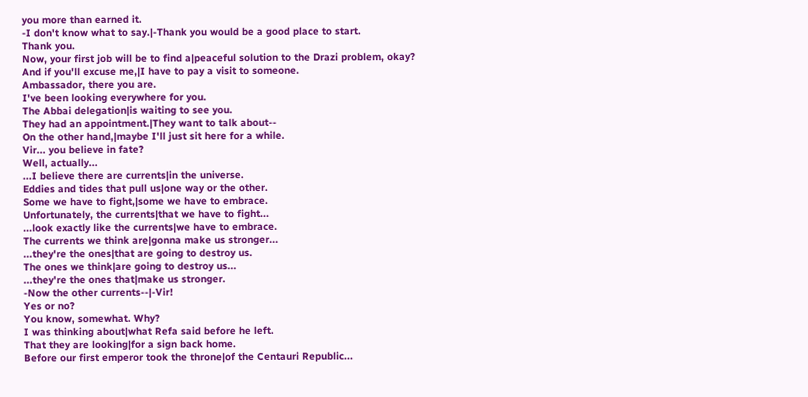you more than earned it.
-I don't know what to say.|-Thank you would be a good place to start.
Thank you.
Now, your first job will be to find a|peaceful solution to the Drazi problem, okay?
And if you'll excuse me,|I have to pay a visit to someone.
Ambassador, there you are.
I've been looking everywhere for you.
The Abbai delegation|is waiting to see you.
They had an appointment.|They want to talk about--
On the other hand,|maybe I'll just sit here for a while.
Vir... you believe in fate?
Well, actually...
...I believe there are currents|in the universe.
Eddies and tides that pull us|one way or the other.
Some we have to fight,|some we have to embrace.
Unfortunately, the currents|that we have to fight...
...look exactly like the currents|we have to embrace.
The currents we think are|gonna make us stronger...
...they're the ones|that are going to destroy us.
The ones we think|are going to destroy us...
...they're the ones that|make us stronger.
-Now the other currents--|-Vir!
Yes or no?
You know, somewhat. Why?
I was thinking about|what Refa said before he left.
That they are looking|for a sign back home.
Before our first emperor took the throne|of the Centauri Republic...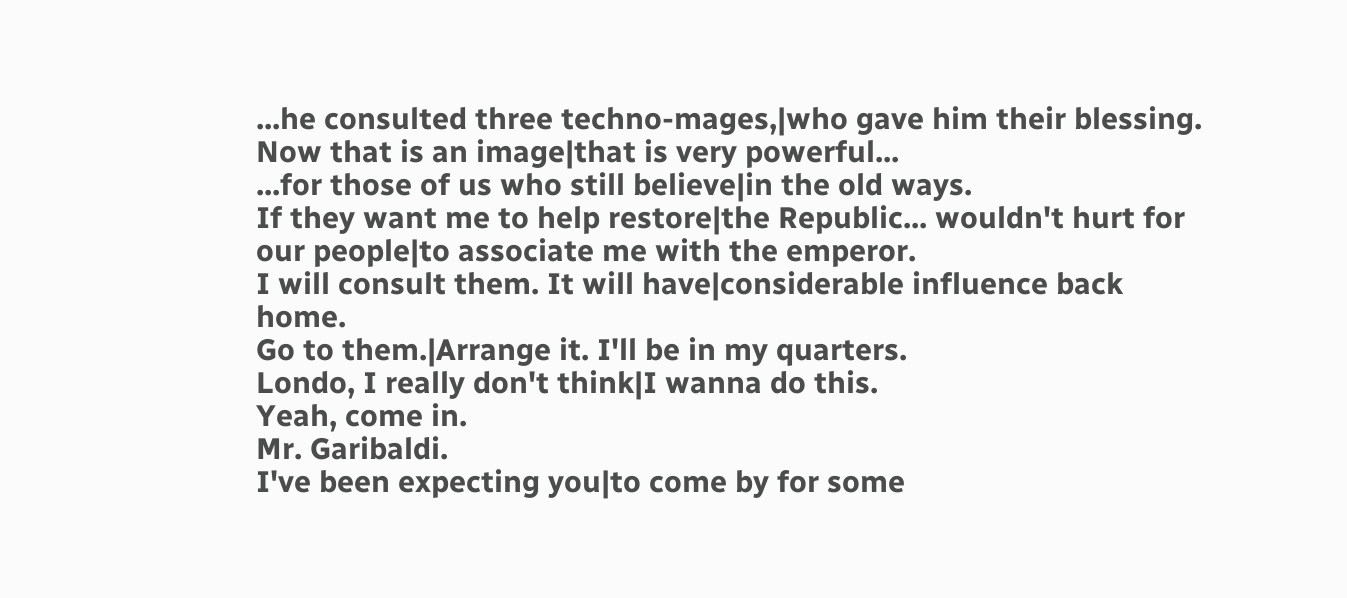...he consulted three techno-mages,|who gave him their blessing.
Now that is an image|that is very powerful...
...for those of us who still believe|in the old ways.
If they want me to help restore|the Republic... wouldn't hurt for our people|to associate me with the emperor.
I will consult them. It will have|considerable influence back home.
Go to them.|Arrange it. I'll be in my quarters.
Londo, I really don't think|I wanna do this.
Yeah, come in.
Mr. Garibaldi.
I've been expecting you|to come by for some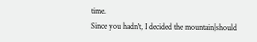time.
Since you hadn't, I decided the mountain|should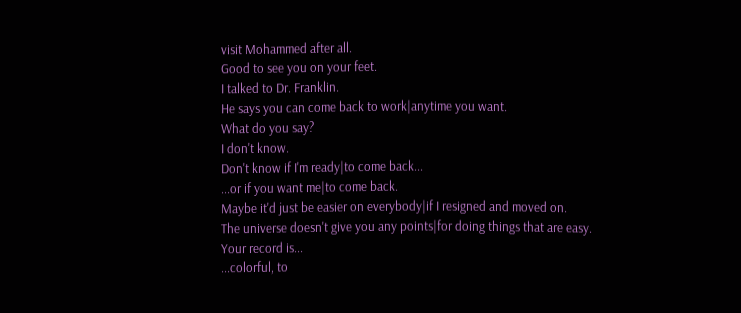visit Mohammed after all.
Good to see you on your feet.
I talked to Dr. Franklin.
He says you can come back to work|anytime you want.
What do you say?
I don't know.
Don't know if I'm ready|to come back...
...or if you want me|to come back.
Maybe it'd just be easier on everybody|if I resigned and moved on.
The universe doesn't give you any points|for doing things that are easy.
Your record is...
...colorful, to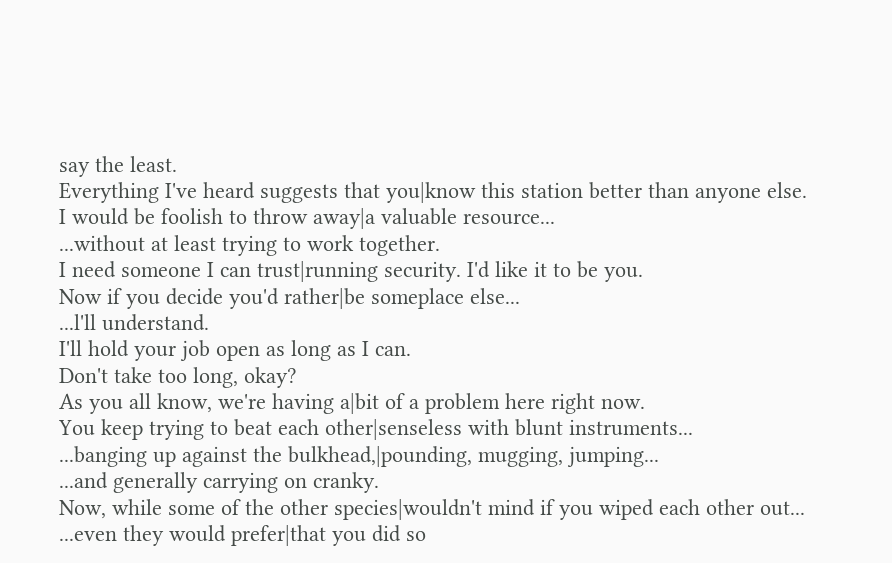say the least.
Everything I've heard suggests that you|know this station better than anyone else.
I would be foolish to throw away|a valuable resource...
...without at least trying to work together.
I need someone I can trust|running security. I'd like it to be you.
Now if you decide you'd rather|be someplace else...
...l'll understand.
I'll hold your job open as long as I can.
Don't take too long, okay?
As you all know, we're having a|bit of a problem here right now.
You keep trying to beat each other|senseless with blunt instruments...
...banging up against the bulkhead,|pounding, mugging, jumping...
...and generally carrying on cranky.
Now, while some of the other species|wouldn't mind if you wiped each other out...
...even they would prefer|that you did so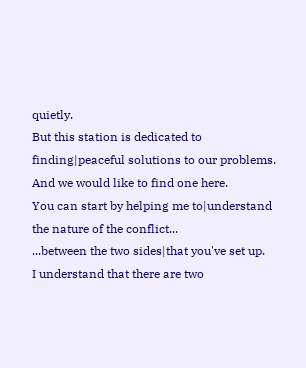quietly.
But this station is dedicated to finding|peaceful solutions to our problems.
And we would like to find one here.
You can start by helping me to|understand the nature of the conflict...
...between the two sides|that you've set up.
I understand that there are two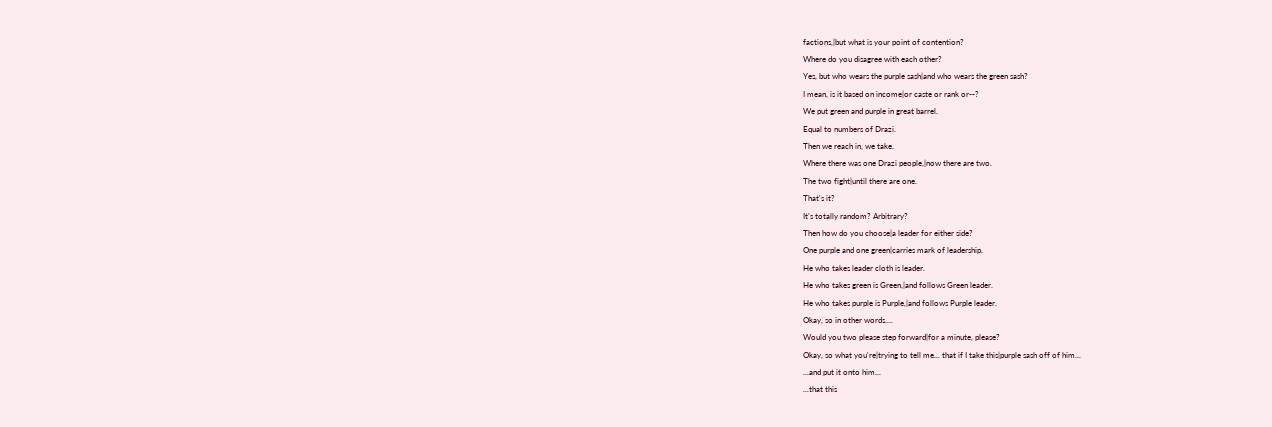factions,|but what is your point of contention?
Where do you disagree with each other?
Yes, but who wears the purple sash|and who wears the green sash?
I mean, is it based on income|or caste or rank or--?
We put green and purple in great barrel.
Equal to numbers of Drazi.
Then we reach in, we take.
Where there was one Drazi people,|now there are two.
The two fight|until there are one.
That's it?
It's totally random? Arbitrary?
Then how do you choose|a leader for either side?
One purple and one green|carries mark of leadership.
He who takes leader cloth is leader.
He who takes green is Green,|and follows Green leader.
He who takes purple is Purple,|and follows Purple leader.
Okay, so in other words....
Would you two please step forward|for a minute, please?
Okay, so what you're|trying to tell me... that if I take this|purple sash off of him...
...and put it onto him...
...that this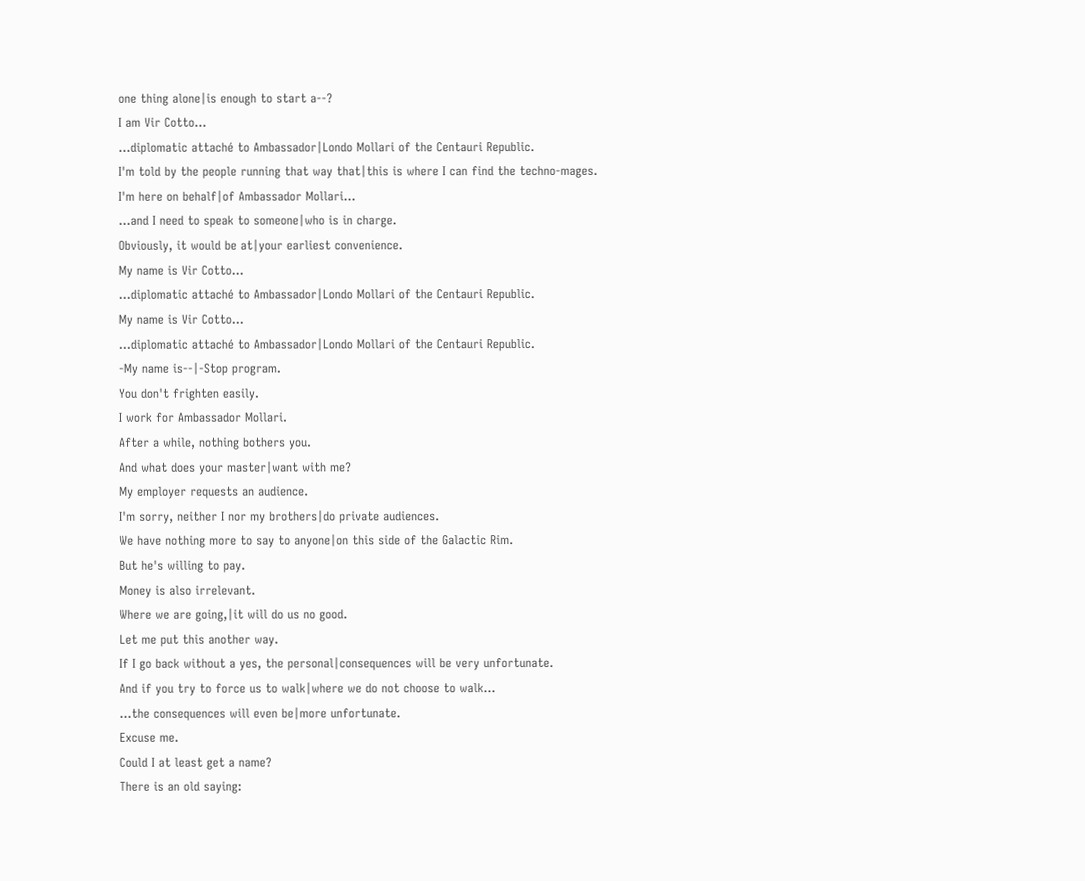one thing alone|is enough to start a--?
I am Vir Cotto...
...diplomatic attaché to Ambassador|Londo Mollari of the Centauri Republic.
I'm told by the people running that way that|this is where I can find the techno-mages.
I'm here on behalf|of Ambassador Mollari...
...and I need to speak to someone|who is in charge.
Obviously, it would be at|your earliest convenience.
My name is Vir Cotto...
...diplomatic attaché to Ambassador|Londo Mollari of the Centauri Republic.
My name is Vir Cotto...
...diplomatic attaché to Ambassador|Londo Mollari of the Centauri Republic.
-My name is--|-Stop program.
You don't frighten easily.
I work for Ambassador Mollari.
After a while, nothing bothers you.
And what does your master|want with me?
My employer requests an audience.
I'm sorry, neither I nor my brothers|do private audiences.
We have nothing more to say to anyone|on this side of the Galactic Rim.
But he's willing to pay.
Money is also irrelevant.
Where we are going,|it will do us no good.
Let me put this another way.
If I go back without a yes, the personal|consequences will be very unfortunate.
And if you try to force us to walk|where we do not choose to walk...
...the consequences will even be|more unfortunate.
Excuse me.
Could I at least get a name?
There is an old saying: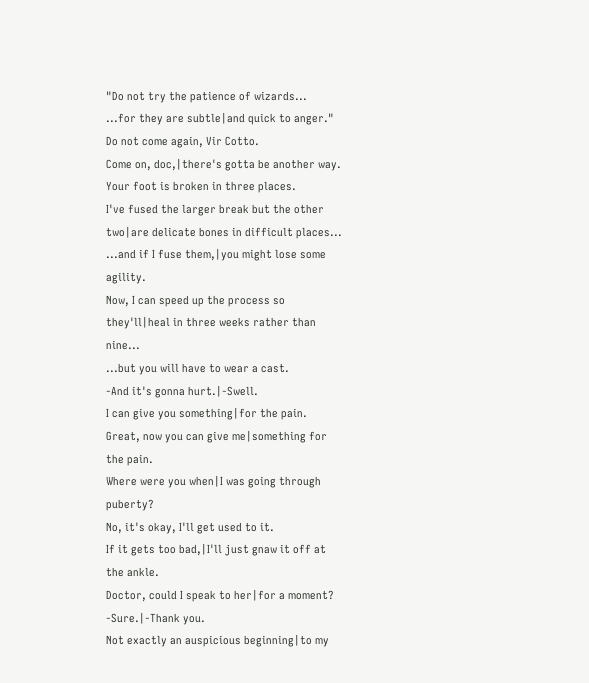"Do not try the patience of wizards...
...for they are subtle|and quick to anger."
Do not come again, Vir Cotto.
Come on, doc,|there's gotta be another way.
Your foot is broken in three places.
I've fused the larger break but the other two|are delicate bones in difficult places...
...and if I fuse them,|you might lose some agility.
Now, I can speed up the process so they'll|heal in three weeks rather than nine...
...but you will have to wear a cast.
-And it's gonna hurt.|-Swell.
I can give you something|for the pain.
Great, now you can give me|something for the pain.
Where were you when|I was going through puberty?
No, it's okay, I'll get used to it.
If it gets too bad,|I'll just gnaw it off at the ankle.
Doctor, could I speak to her|for a moment?
-Sure.|-Thank you.
Not exactly an auspicious beginning|to my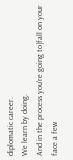diplomatic career.
We learn by doing.
And in the process you're going to|fall on your face a few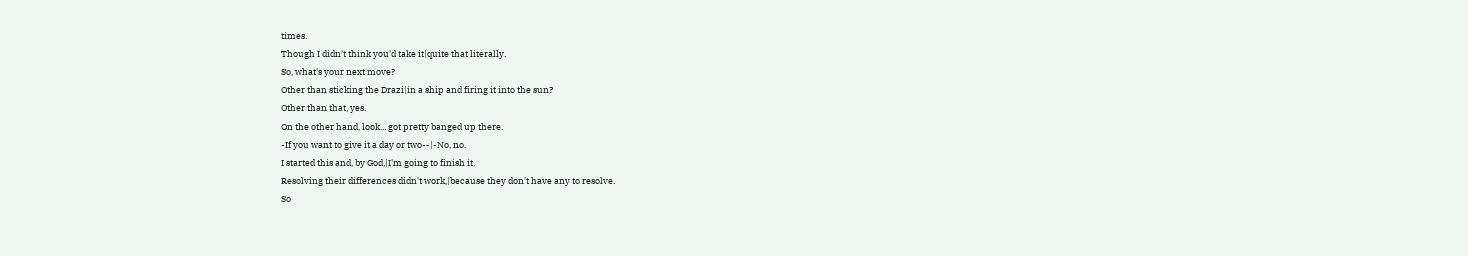times.
Though I didn't think you'd take it|quite that literally.
So, what's your next move?
Other than sticking the Drazi|in a ship and firing it into the sun?
Other than that, yes.
On the other hand, look... got pretty banged up there.
-If you want to give it a day or two--|-No, no.
I started this and, by God,|I'm going to finish it.
Resolving their differences didn't work,|because they don't have any to resolve.
So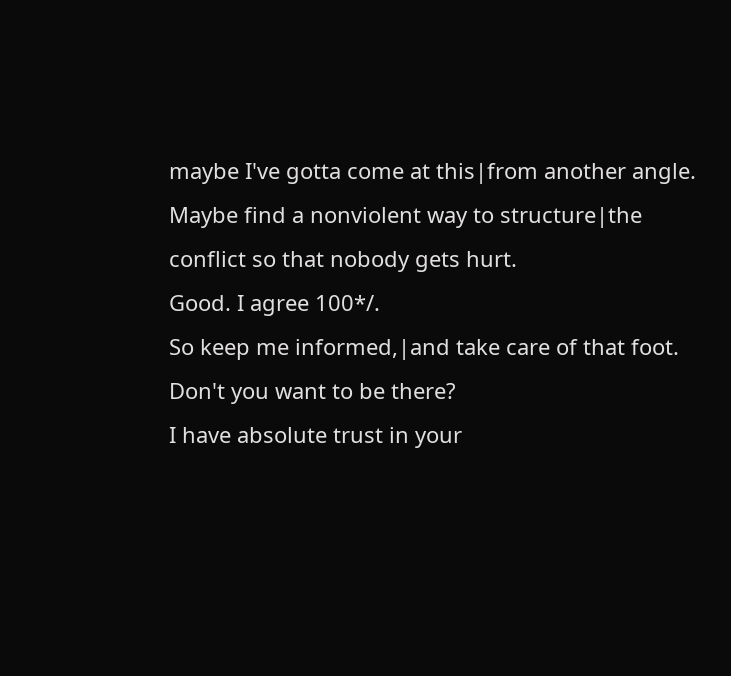maybe I've gotta come at this|from another angle.
Maybe find a nonviolent way to structure|the conflict so that nobody gets hurt.
Good. I agree 100*/.
So keep me informed,|and take care of that foot.
Don't you want to be there?
I have absolute trust in your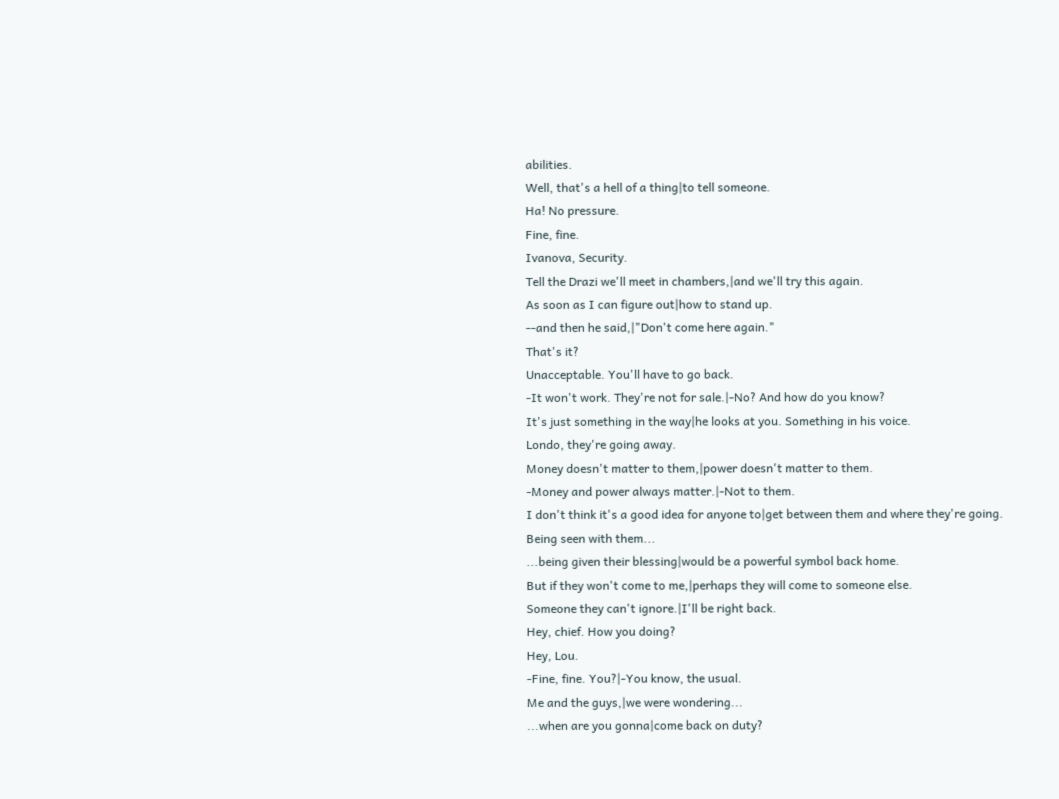abilities.
Well, that's a hell of a thing|to tell someone.
Ha! No pressure.
Fine, fine.
Ivanova, Security.
Tell the Drazi we'll meet in chambers,|and we'll try this again.
As soon as I can figure out|how to stand up.
--and then he said,|"Don't come here again."
That's it?
Unacceptable. You'll have to go back.
-It won't work. They're not for sale.|-No? And how do you know?
It's just something in the way|he looks at you. Something in his voice.
Londo, they're going away.
Money doesn't matter to them,|power doesn't matter to them.
-Money and power always matter.|-Not to them.
I don't think it's a good idea for anyone to|get between them and where they're going.
Being seen with them...
...being given their blessing|would be a powerful symbol back home.
But if they won't come to me,|perhaps they will come to someone else.
Someone they can't ignore.|I'll be right back.
Hey, chief. How you doing?
Hey, Lou.
-Fine, fine. You?|-You know, the usual.
Me and the guys,|we were wondering...
...when are you gonna|come back on duty?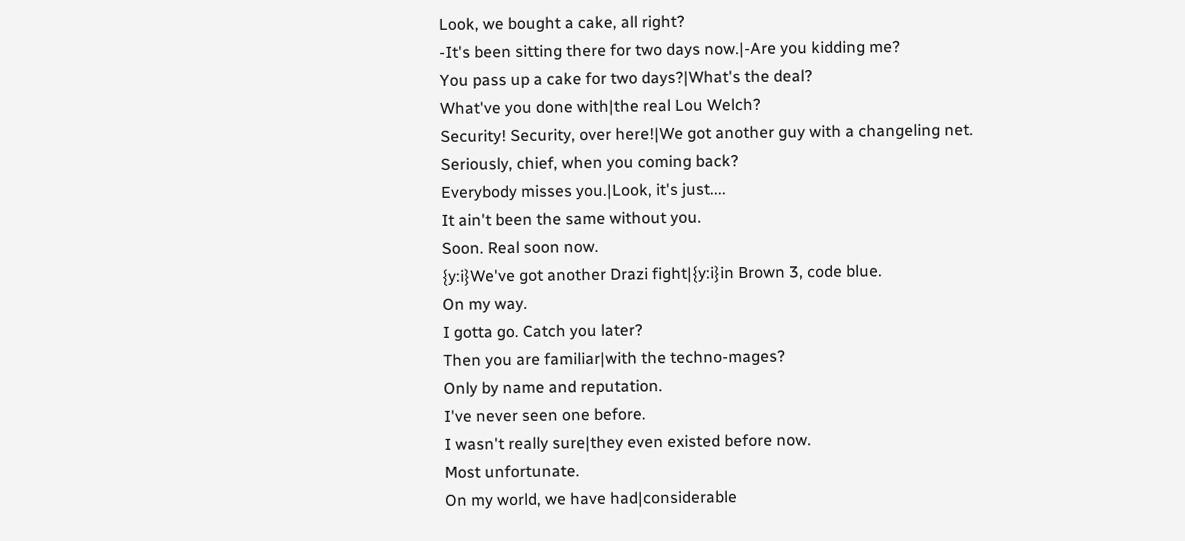Look, we bought a cake, all right?
-It's been sitting there for two days now.|-Are you kidding me?
You pass up a cake for two days?|What's the deal?
What've you done with|the real Lou Welch?
Security! Security, over here!|We got another guy with a changeling net.
Seriously, chief, when you coming back?
Everybody misses you.|Look, it's just....
It ain't been the same without you.
Soon. Real soon now.
{y:i}We've got another Drazi fight|{y:i}in Brown 3, code blue.
On my way.
I gotta go. Catch you later?
Then you are familiar|with the techno-mages?
Only by name and reputation.
I've never seen one before.
I wasn't really sure|they even existed before now.
Most unfortunate.
On my world, we have had|considerable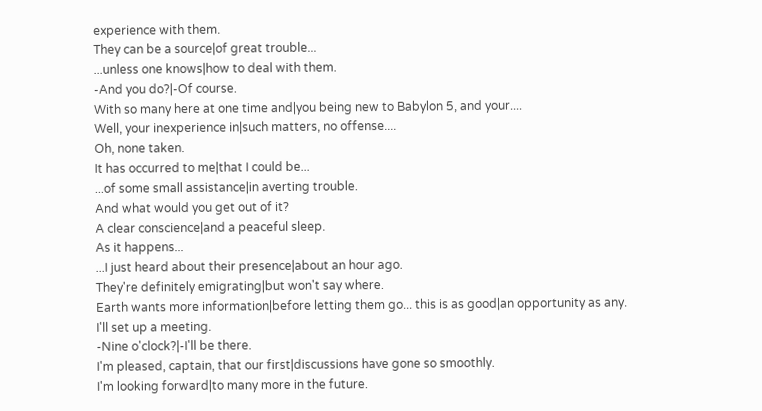experience with them.
They can be a source|of great trouble...
...unless one knows|how to deal with them.
-And you do?|-Of course.
With so many here at one time and|you being new to Babylon 5, and your....
Well, your inexperience in|such matters, no offense....
Oh, none taken.
It has occurred to me|that I could be...
...of some small assistance|in averting trouble.
And what would you get out of it?
A clear conscience|and a peaceful sleep.
As it happens...
...I just heard about their presence|about an hour ago.
They're definitely emigrating|but won't say where.
Earth wants more information|before letting them go... this is as good|an opportunity as any.
I'll set up a meeting.
-Nine o'clock?|-I'll be there.
I'm pleased, captain, that our first|discussions have gone so smoothly.
I'm looking forward|to many more in the future.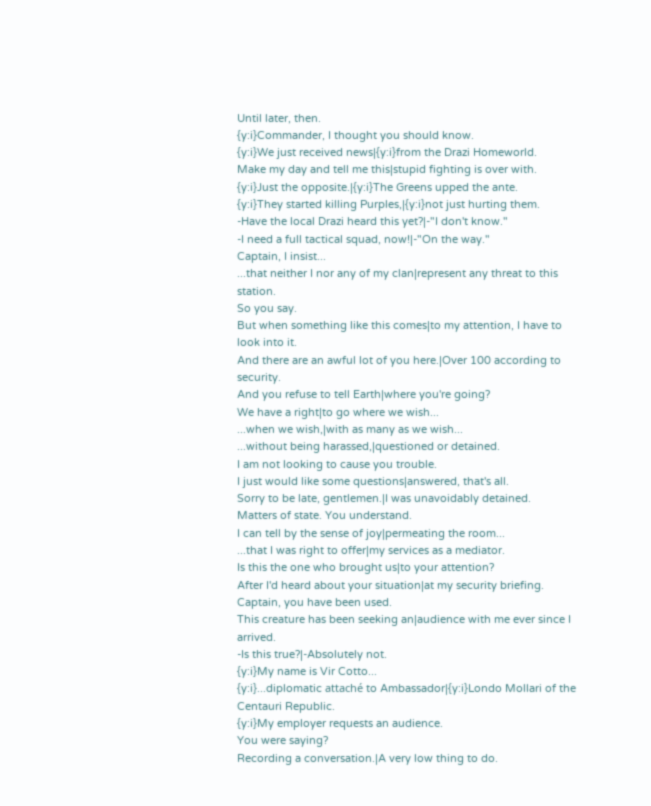Until later, then.
{y:i}Commander, I thought you should know.
{y:i}We just received news|{y:i}from the Drazi Homeworld.
Make my day and tell me this|stupid fighting is over with.
{y:i}Just the opposite.|{y:i}The Greens upped the ante.
{y:i}They started killing Purples,|{y:i}not just hurting them.
-Have the local Drazi heard this yet?|-"I don't know."
-I need a full tactical squad, now!|-"On the way."
Captain, I insist...
...that neither I nor any of my clan|represent any threat to this station.
So you say.
But when something like this comes|to my attention, I have to look into it.
And there are an awful lot of you here.|Over 100 according to security.
And you refuse to tell Earth|where you're going?
We have a right|to go where we wish...
...when we wish,|with as many as we wish...
...without being harassed,|questioned or detained.
I am not looking to cause you trouble.
I just would like some questions|answered, that's all.
Sorry to be late, gentlemen.|I was unavoidably detained.
Matters of state. You understand.
I can tell by the sense of joy|permeating the room...
...that I was right to offer|my services as a mediator.
Is this the one who brought us|to your attention?
After I'd heard about your situation|at my security briefing.
Captain, you have been used.
This creature has been seeking an|audience with me ever since I arrived.
-Is this true?|-Absolutely not.
{y:i}My name is Vir Cotto...
{y:i}...diplomatic attaché to Ambassador|{y:i}Londo Mollari of the Centauri Republic.
{y:i}My employer requests an audience.
You were saying?
Recording a conversation.|A very low thing to do.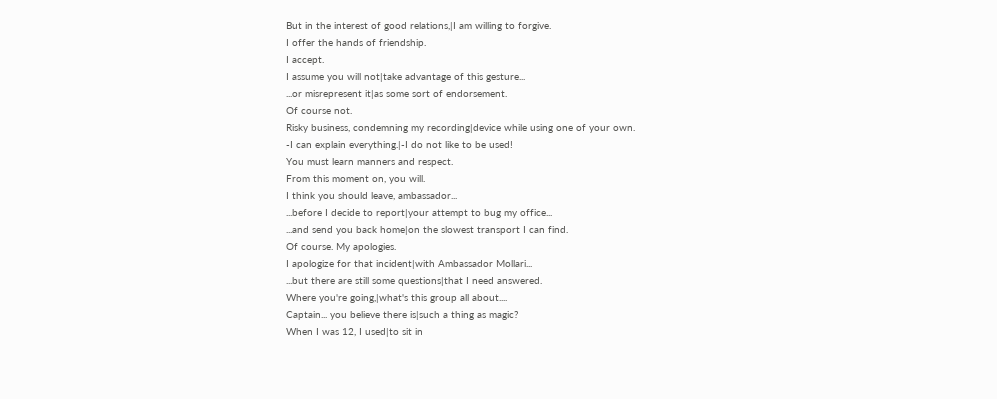But in the interest of good relations,|I am willing to forgive.
I offer the hands of friendship.
I accept.
I assume you will not|take advantage of this gesture...
...or misrepresent it|as some sort of endorsement.
Of course not.
Risky business, condemning my recording|device while using one of your own.
-I can explain everything.|-I do not like to be used!
You must learn manners and respect.
From this moment on, you will.
I think you should leave, ambassador...
...before I decide to report|your attempt to bug my office...
...and send you back home|on the slowest transport I can find.
Of course. My apologies.
I apologize for that incident|with Ambassador Mollari...
...but there are still some questions|that I need answered.
Where you're going,|what's this group all about....
Captain... you believe there is|such a thing as magic?
When I was 12, I used|to sit in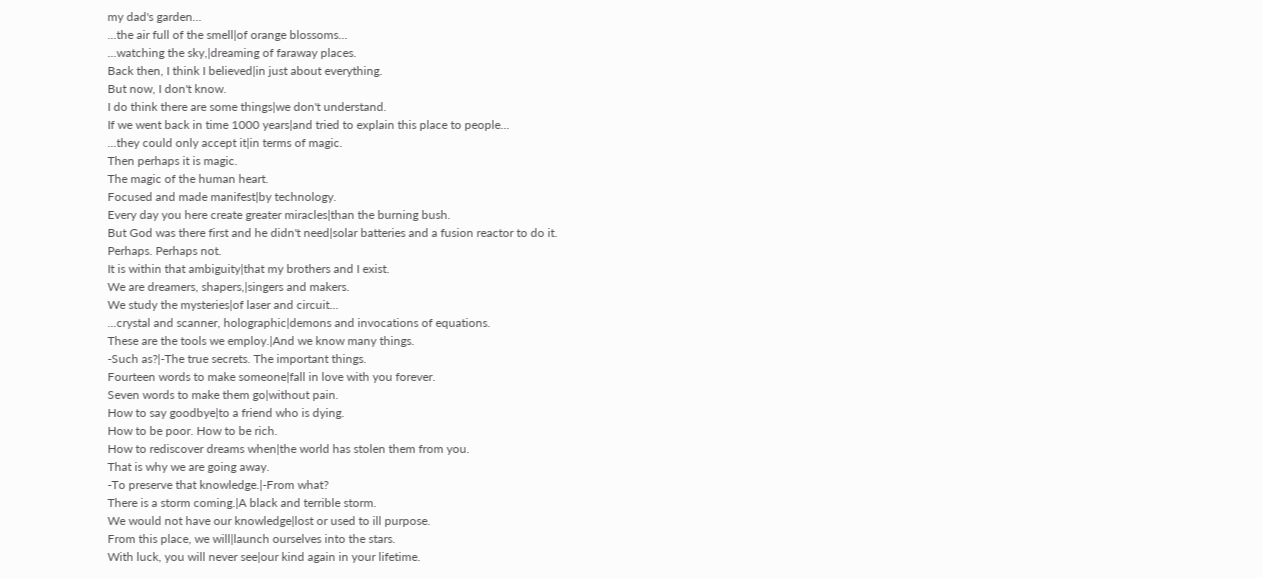my dad's garden...
...the air full of the smell|of orange blossoms...
...watching the sky,|dreaming of faraway places.
Back then, I think I believed|in just about everything.
But now, I don't know.
I do think there are some things|we don't understand.
If we went back in time 1000 years|and tried to explain this place to people...
...they could only accept it|in terms of magic.
Then perhaps it is magic.
The magic of the human heart.
Focused and made manifest|by technology.
Every day you here create greater miracles|than the burning bush.
But God was there first and he didn't need|solar batteries and a fusion reactor to do it.
Perhaps. Perhaps not.
It is within that ambiguity|that my brothers and I exist.
We are dreamers, shapers,|singers and makers.
We study the mysteries|of laser and circuit...
...crystal and scanner, holographic|demons and invocations of equations.
These are the tools we employ.|And we know many things.
-Such as?|-The true secrets. The important things.
Fourteen words to make someone|fall in love with you forever.
Seven words to make them go|without pain.
How to say goodbye|to a friend who is dying.
How to be poor. How to be rich.
How to rediscover dreams when|the world has stolen them from you.
That is why we are going away.
-To preserve that knowledge.|-From what?
There is a storm coming.|A black and terrible storm.
We would not have our knowledge|lost or used to ill purpose.
From this place, we will|launch ourselves into the stars.
With luck, you will never see|our kind again in your lifetime.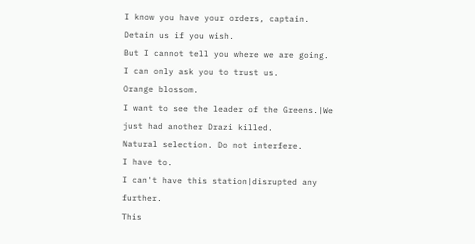I know you have your orders, captain.
Detain us if you wish.
But I cannot tell you where we are going.
I can only ask you to trust us.
Orange blossom.
I want to see the leader of the Greens.|We just had another Drazi killed.
Natural selection. Do not interfere.
I have to.
I can't have this station|disrupted any further.
This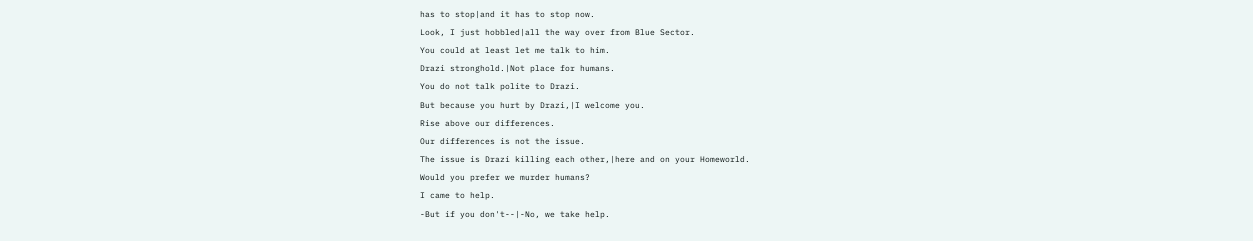has to stop|and it has to stop now.
Look, I just hobbled|all the way over from Blue Sector.
You could at least let me talk to him.
Drazi stronghold.|Not place for humans.
You do not talk polite to Drazi.
But because you hurt by Drazi,|I welcome you.
Rise above our differences.
Our differences is not the issue.
The issue is Drazi killing each other,|here and on your Homeworld.
Would you prefer we murder humans?
I came to help.
-But if you don't--|-No, we take help.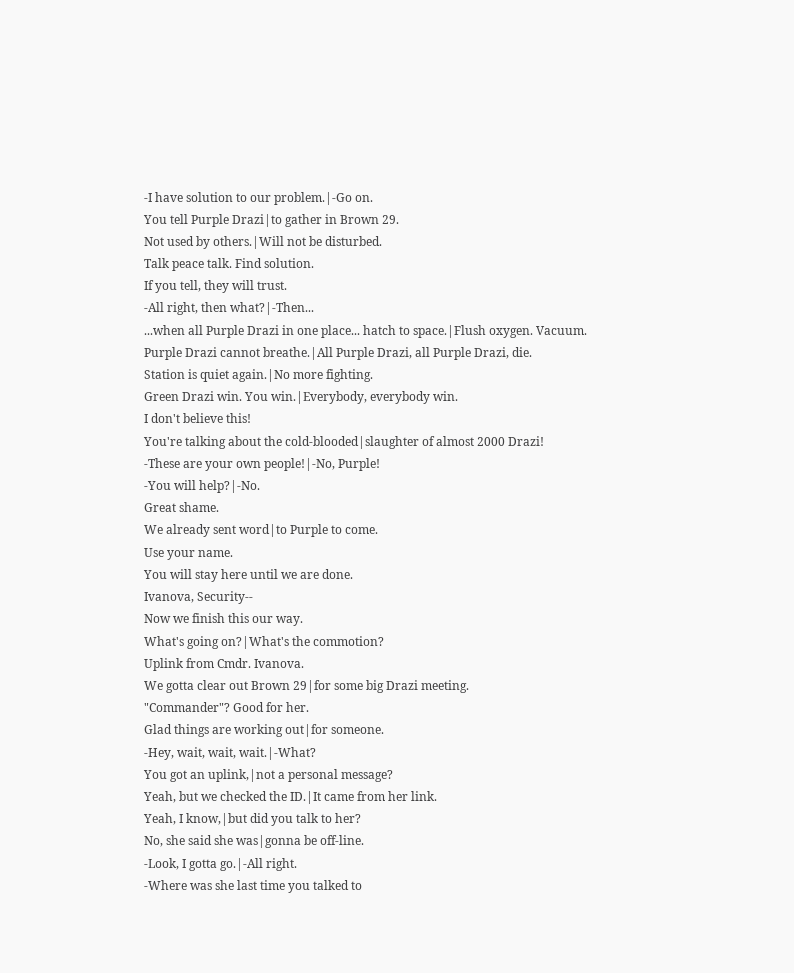-I have solution to our problem.|-Go on.
You tell Purple Drazi|to gather in Brown 29.
Not used by others.|Will not be disturbed.
Talk peace talk. Find solution.
If you tell, they will trust.
-All right, then what?|-Then...
...when all Purple Drazi in one place... hatch to space.|Flush oxygen. Vacuum.
Purple Drazi cannot breathe.|All Purple Drazi, all Purple Drazi, die.
Station is quiet again.|No more fighting.
Green Drazi win. You win.|Everybody, everybody win.
I don't believe this!
You're talking about the cold-blooded|slaughter of almost 2000 Drazi!
-These are your own people!|-No, Purple!
-You will help?|-No.
Great shame.
We already sent word|to Purple to come.
Use your name.
You will stay here until we are done.
Ivanova, Security--
Now we finish this our way.
What's going on?|What's the commotion?
Uplink from Cmdr. Ivanova.
We gotta clear out Brown 29|for some big Drazi meeting.
"Commander"? Good for her.
Glad things are working out|for someone.
-Hey, wait, wait, wait.|-What?
You got an uplink,|not a personal message?
Yeah, but we checked the ID.|It came from her link.
Yeah, I know,|but did you talk to her?
No, she said she was|gonna be off-line.
-Look, I gotta go.|-All right.
-Where was she last time you talked to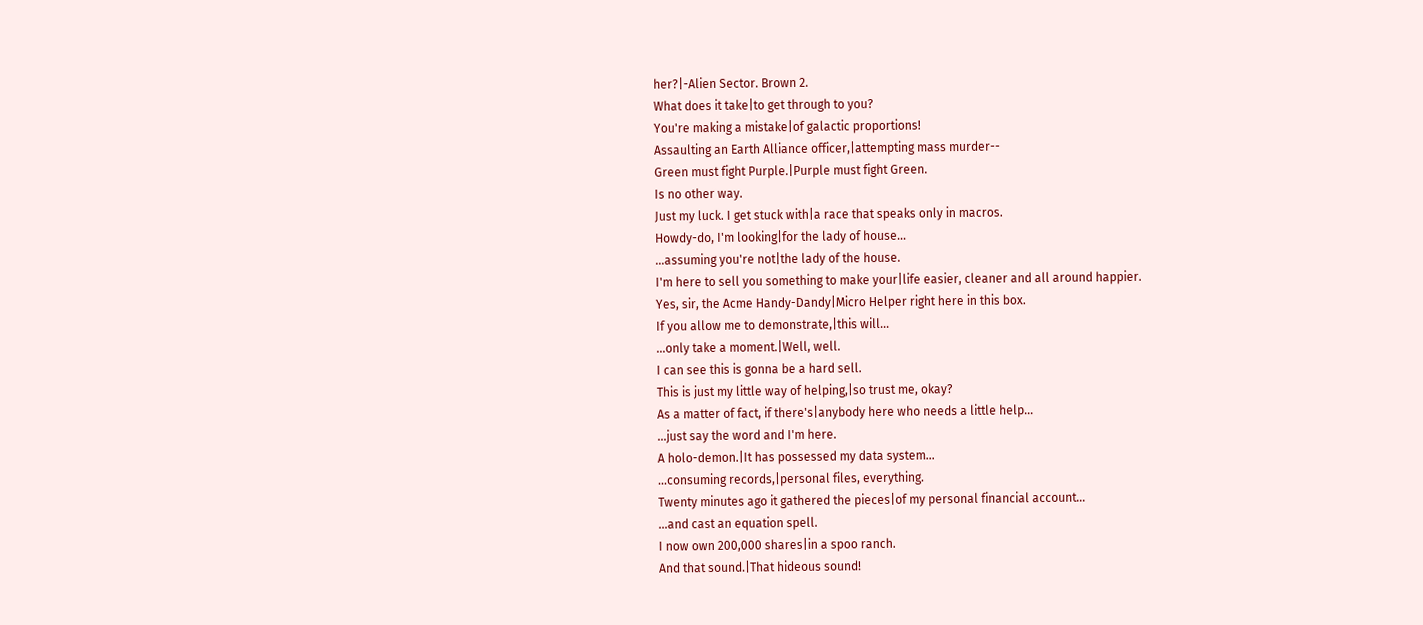her?|-Alien Sector. Brown 2.
What does it take|to get through to you?
You're making a mistake|of galactic proportions!
Assaulting an Earth Alliance officer,|attempting mass murder--
Green must fight Purple.|Purple must fight Green.
Is no other way.
Just my luck. I get stuck with|a race that speaks only in macros.
Howdy-do, I'm looking|for the lady of house...
...assuming you're not|the lady of the house.
I'm here to sell you something to make your|life easier, cleaner and all around happier.
Yes, sir, the Acme Handy-Dandy|Micro Helper right here in this box.
If you allow me to demonstrate,|this will...
...only take a moment.|Well, well.
I can see this is gonna be a hard sell.
This is just my little way of helping,|so trust me, okay?
As a matter of fact, if there's|anybody here who needs a little help...
...just say the word and I'm here.
A holo-demon.|It has possessed my data system...
...consuming records,|personal files, everything.
Twenty minutes ago it gathered the pieces|of my personal financial account...
...and cast an equation spell.
I now own 200,000 shares|in a spoo ranch.
And that sound.|That hideous sound!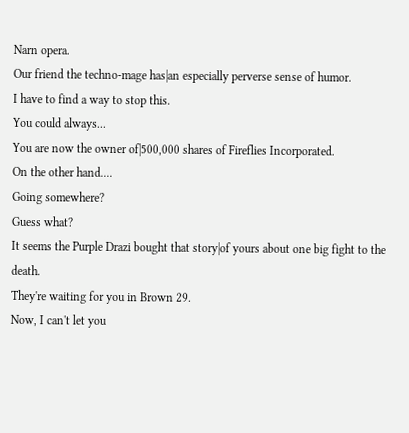Narn opera.
Our friend the techno-mage has|an especially perverse sense of humor.
I have to find a way to stop this.
You could always...
You are now the owner of|500,000 shares of Fireflies Incorporated.
On the other hand....
Going somewhere?
Guess what?
It seems the Purple Drazi bought that story|of yours about one big fight to the death.
They're waiting for you in Brown 29.
Now, I can't let you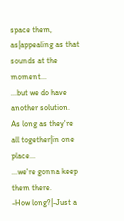space them, as|appealing as that sounds at the moment...
...but we do have another solution.
As long as they're all together|in one place...
...we're gonna keep them there.
-How long?|-Just a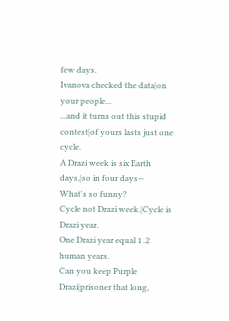few days.
Ivanova checked the data|on your people...
...and it turns out this stupid contest|of yours lasts just one cycle.
A Drazi week is six Earth days,|so in four days--
What's so funny?
Cycle not Drazi week.|Cycle is Drazi year.
One Drazi year equal 1 .2 human years.
Can you keep Purple Drazi|prisoner that long,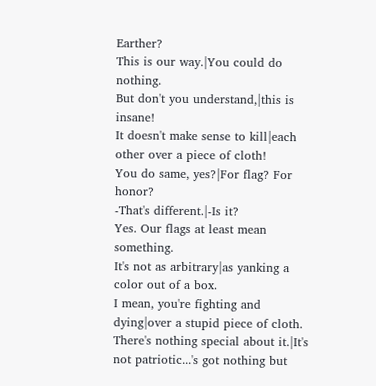Earther?
This is our way.|You could do nothing.
But don't you understand,|this is insane!
It doesn't make sense to kill|each other over a piece of cloth!
You do same, yes?|For flag? For honor?
-That's different.|-Is it?
Yes. Our flags at least mean something.
It's not as arbitrary|as yanking a color out of a box.
I mean, you're fighting and dying|over a stupid piece of cloth.
There's nothing special about it.|It's not patriotic...'s got nothing but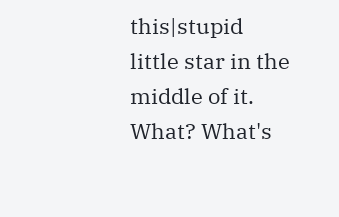this|stupid little star in the middle of it.
What? What's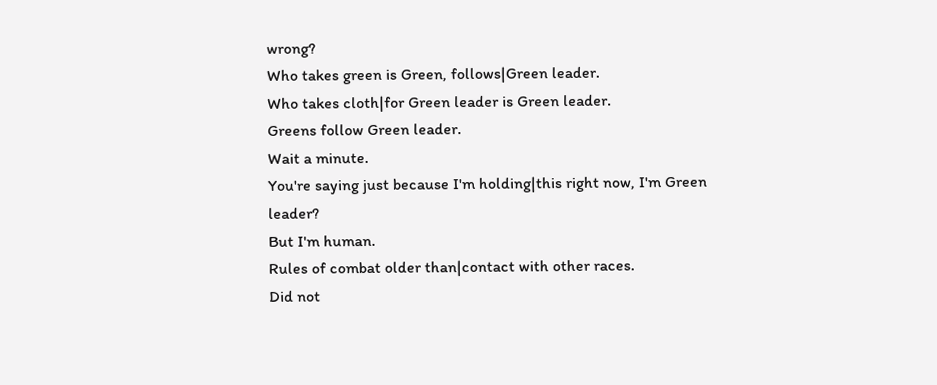wrong?
Who takes green is Green, follows|Green leader.
Who takes cloth|for Green leader is Green leader.
Greens follow Green leader.
Wait a minute.
You're saying just because I'm holding|this right now, I'm Green leader?
But I'm human.
Rules of combat older than|contact with other races.
Did not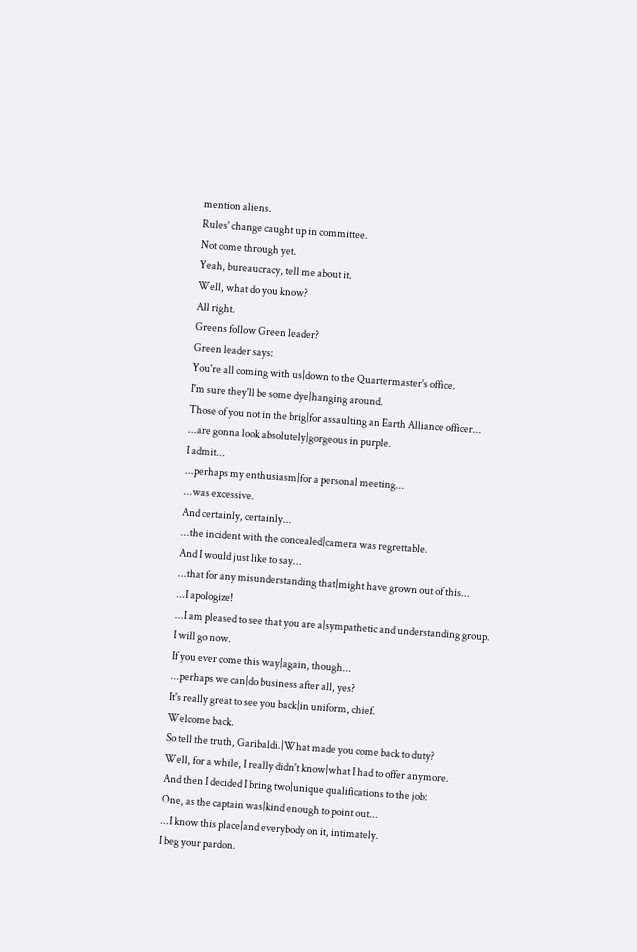mention aliens.
Rules' change caught up in committee.
Not come through yet.
Yeah, bureaucracy, tell me about it.
Well, what do you know?
All right.
Greens follow Green leader?
Green leader says:
You're all coming with us|down to the Quartermaster's office.
I'm sure they'll be some dye|hanging around.
Those of you not in the brig|for assaulting an Earth Alliance officer...
...are gonna look absolutely|gorgeous in purple.
I admit...
...perhaps my enthusiasm|for a personal meeting...
...was excessive.
And certainly, certainly...
...the incident with the concealed|camera was regrettable.
And I would just like to say...
...that for any misunderstanding that|might have grown out of this...
...I apologize!
...I am pleased to see that you are a|sympathetic and understanding group.
I will go now.
If you ever come this way|again, though...
...perhaps we can|do business after all, yes?
It's really great to see you back|in uniform, chief.
Welcome back.
So tell the truth, Garibaldi.|What made you come back to duty?
Well, for a while, I really didn't know|what I had to offer anymore.
And then I decided I bring two|unique qualifications to the job:
One, as the captain was|kind enough to point out...
...I know this place|and everybody on it, intimately.
I beg your pardon.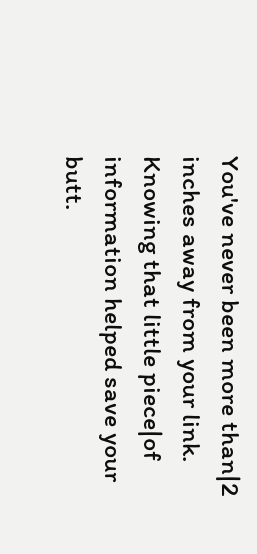You've never been more than|2 inches away from your link.
Knowing that little piece|of information helped save your butt.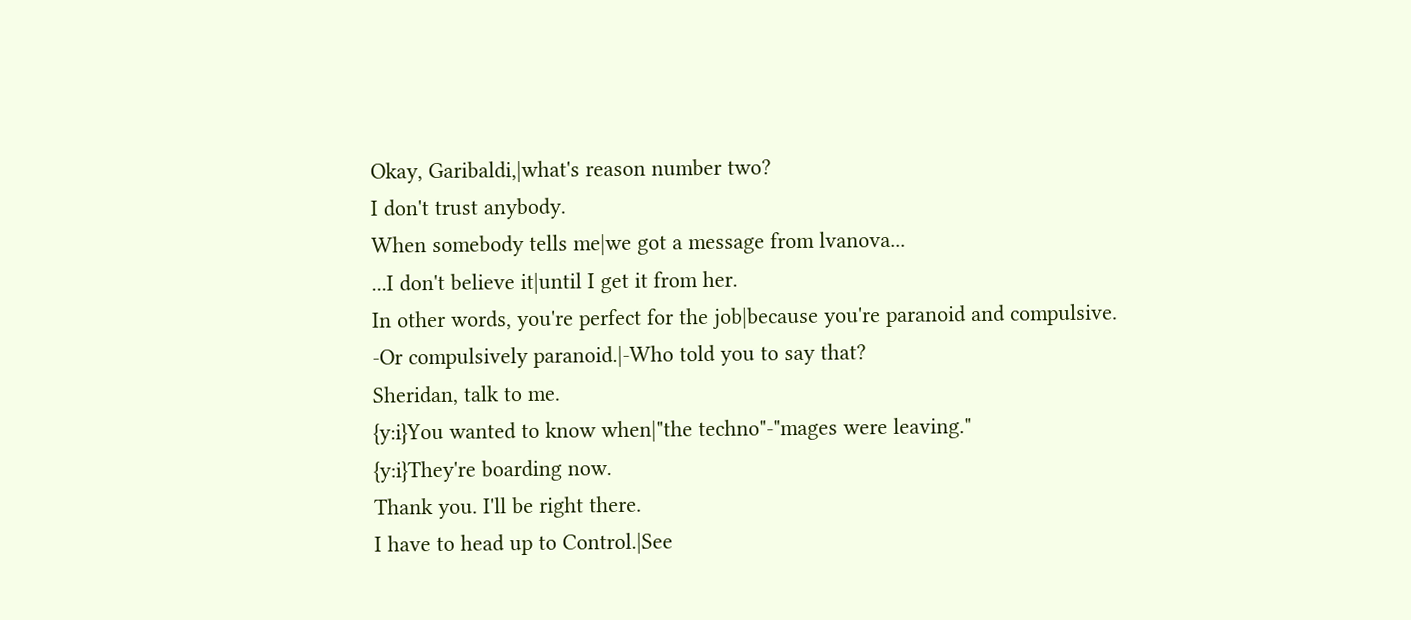Okay, Garibaldi,|what's reason number two?
I don't trust anybody.
When somebody tells me|we got a message from lvanova...
...I don't believe it|until I get it from her.
In other words, you're perfect for the job|because you're paranoid and compulsive.
-Or compulsively paranoid.|-Who told you to say that?
Sheridan, talk to me.
{y:i}You wanted to know when|"the techno"-"mages were leaving."
{y:i}They're boarding now.
Thank you. I'll be right there.
I have to head up to Control.|See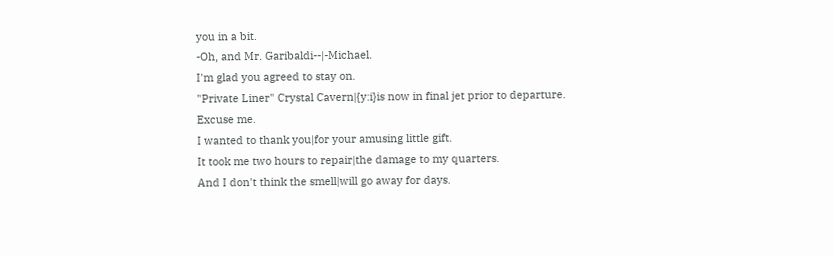you in a bit.
-Oh, and Mr. Garibaldi--|-Michael.
I'm glad you agreed to stay on.
"Private Liner" Crystal Cavern|{y:i}is now in final jet prior to departure.
Excuse me.
I wanted to thank you|for your amusing little gift.
It took me two hours to repair|the damage to my quarters.
And I don't think the smell|will go away for days.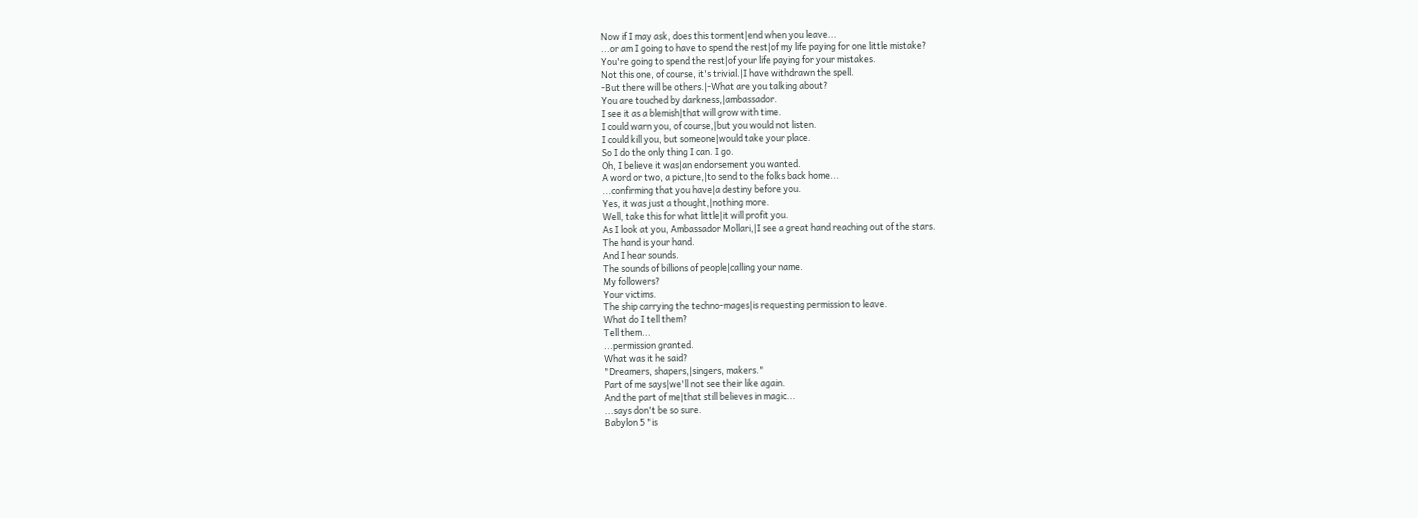Now if I may ask, does this torment|end when you leave...
...or am I going to have to spend the rest|of my life paying for one little mistake?
You're going to spend the rest|of your life paying for your mistakes.
Not this one, of course, it's trivial.|I have withdrawn the spell.
-But there will be others.|-What are you talking about?
You are touched by darkness,|ambassador.
I see it as a blemish|that will grow with time.
I could warn you, of course,|but you would not listen.
I could kill you, but someone|would take your place.
So I do the only thing I can. I go.
Oh, I believe it was|an endorsement you wanted.
A word or two, a picture,|to send to the folks back home...
...confirming that you have|a destiny before you.
Yes, it was just a thought,|nothing more.
Well, take this for what little|it will profit you.
As I look at you, Ambassador Mollari,|I see a great hand reaching out of the stars.
The hand is your hand.
And I hear sounds.
The sounds of billions of people|calling your name.
My followers?
Your victims.
The ship carrying the techno-mages|is requesting permission to leave.
What do I tell them?
Tell them...
...permission granted.
What was it he said?
"Dreamers, shapers,|singers, makers."
Part of me says|we'll not see their like again.
And the part of me|that still believes in magic...
...says don't be so sure.
Babylon 5 "is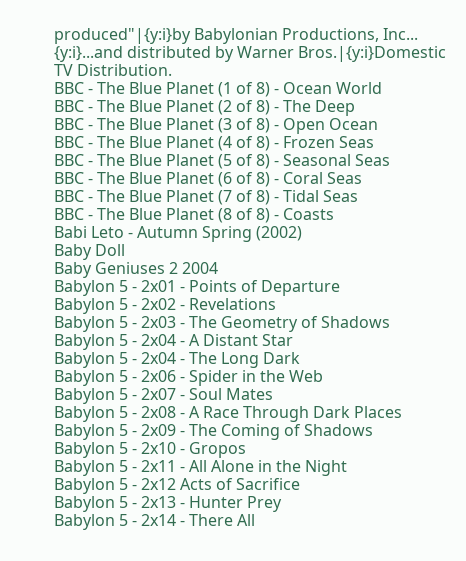produced"|{y:i}by Babylonian Productions, Inc...
{y:i}...and distributed by Warner Bros.|{y:i}Domestic TV Distribution.
BBC - The Blue Planet (1 of 8) - Ocean World
BBC - The Blue Planet (2 of 8) - The Deep
BBC - The Blue Planet (3 of 8) - Open Ocean
BBC - The Blue Planet (4 of 8) - Frozen Seas
BBC - The Blue Planet (5 of 8) - Seasonal Seas
BBC - The Blue Planet (6 of 8) - Coral Seas
BBC - The Blue Planet (7 of 8) - Tidal Seas
BBC - The Blue Planet (8 of 8) - Coasts
Babi Leto - Autumn Spring (2002)
Baby Doll
Baby Geniuses 2 2004
Babylon 5 - 2x01 - Points of Departure
Babylon 5 - 2x02 - Revelations
Babylon 5 - 2x03 - The Geometry of Shadows
Babylon 5 - 2x04 - A Distant Star
Babylon 5 - 2x04 - The Long Dark
Babylon 5 - 2x06 - Spider in the Web
Babylon 5 - 2x07 - Soul Mates
Babylon 5 - 2x08 - A Race Through Dark Places
Babylon 5 - 2x09 - The Coming of Shadows
Babylon 5 - 2x10 - Gropos
Babylon 5 - 2x11 - All Alone in the Night
Babylon 5 - 2x12 Acts of Sacrifice
Babylon 5 - 2x13 - Hunter Prey
Babylon 5 - 2x14 - There All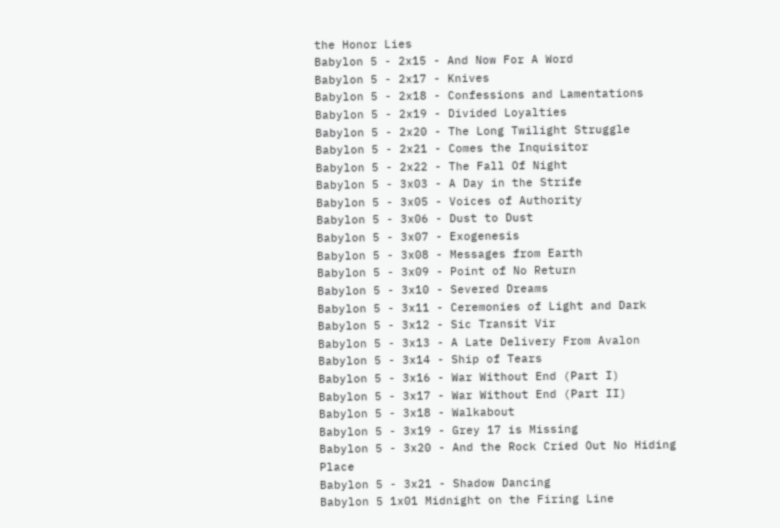the Honor Lies
Babylon 5 - 2x15 - And Now For A Word
Babylon 5 - 2x17 - Knives
Babylon 5 - 2x18 - Confessions and Lamentations
Babylon 5 - 2x19 - Divided Loyalties
Babylon 5 - 2x20 - The Long Twilight Struggle
Babylon 5 - 2x21 - Comes the Inquisitor
Babylon 5 - 2x22 - The Fall Of Night
Babylon 5 - 3x03 - A Day in the Strife
Babylon 5 - 3x05 - Voices of Authority
Babylon 5 - 3x06 - Dust to Dust
Babylon 5 - 3x07 - Exogenesis
Babylon 5 - 3x08 - Messages from Earth
Babylon 5 - 3x09 - Point of No Return
Babylon 5 - 3x10 - Severed Dreams
Babylon 5 - 3x11 - Ceremonies of Light and Dark
Babylon 5 - 3x12 - Sic Transit Vir
Babylon 5 - 3x13 - A Late Delivery From Avalon
Babylon 5 - 3x14 - Ship of Tears
Babylon 5 - 3x16 - War Without End (Part I)
Babylon 5 - 3x17 - War Without End (Part II)
Babylon 5 - 3x18 - Walkabout
Babylon 5 - 3x19 - Grey 17 is Missing
Babylon 5 - 3x20 - And the Rock Cried Out No Hiding Place
Babylon 5 - 3x21 - Shadow Dancing
Babylon 5 1x01 Midnight on the Firing Line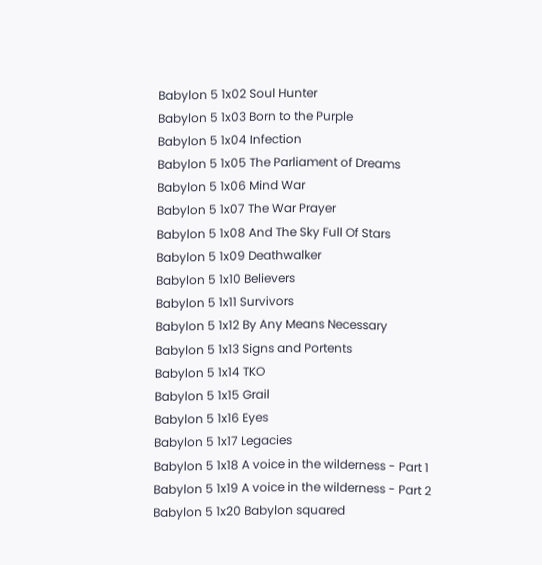Babylon 5 1x02 Soul Hunter
Babylon 5 1x03 Born to the Purple
Babylon 5 1x04 Infection
Babylon 5 1x05 The Parliament of Dreams
Babylon 5 1x06 Mind War
Babylon 5 1x07 The War Prayer
Babylon 5 1x08 And The Sky Full Of Stars
Babylon 5 1x09 Deathwalker
Babylon 5 1x10 Believers
Babylon 5 1x11 Survivors
Babylon 5 1x12 By Any Means Necessary
Babylon 5 1x13 Signs and Portents
Babylon 5 1x14 TKO
Babylon 5 1x15 Grail
Babylon 5 1x16 Eyes
Babylon 5 1x17 Legacies
Babylon 5 1x18 A voice in the wilderness - Part 1
Babylon 5 1x19 A voice in the wilderness - Part 2
Babylon 5 1x20 Babylon squared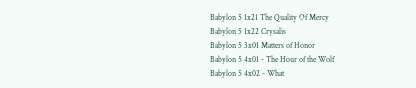Babylon 5 1x21 The Quality Of Mercy
Babylon 5 1x22 Crysalis
Babylon 5 3x01 Matters of Honor
Babylon 5 4x01 - The Hour of the Wolf
Babylon 5 4x02 - What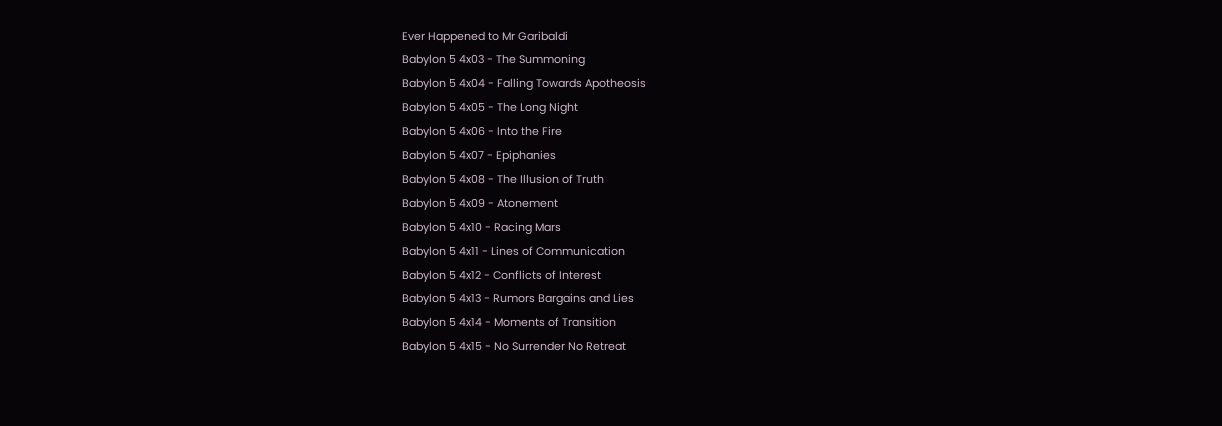Ever Happened to Mr Garibaldi
Babylon 5 4x03 - The Summoning
Babylon 5 4x04 - Falling Towards Apotheosis
Babylon 5 4x05 - The Long Night
Babylon 5 4x06 - Into the Fire
Babylon 5 4x07 - Epiphanies
Babylon 5 4x08 - The Illusion of Truth
Babylon 5 4x09 - Atonement
Babylon 5 4x10 - Racing Mars
Babylon 5 4x11 - Lines of Communication
Babylon 5 4x12 - Conflicts of Interest
Babylon 5 4x13 - Rumors Bargains and Lies
Babylon 5 4x14 - Moments of Transition
Babylon 5 4x15 - No Surrender No Retreat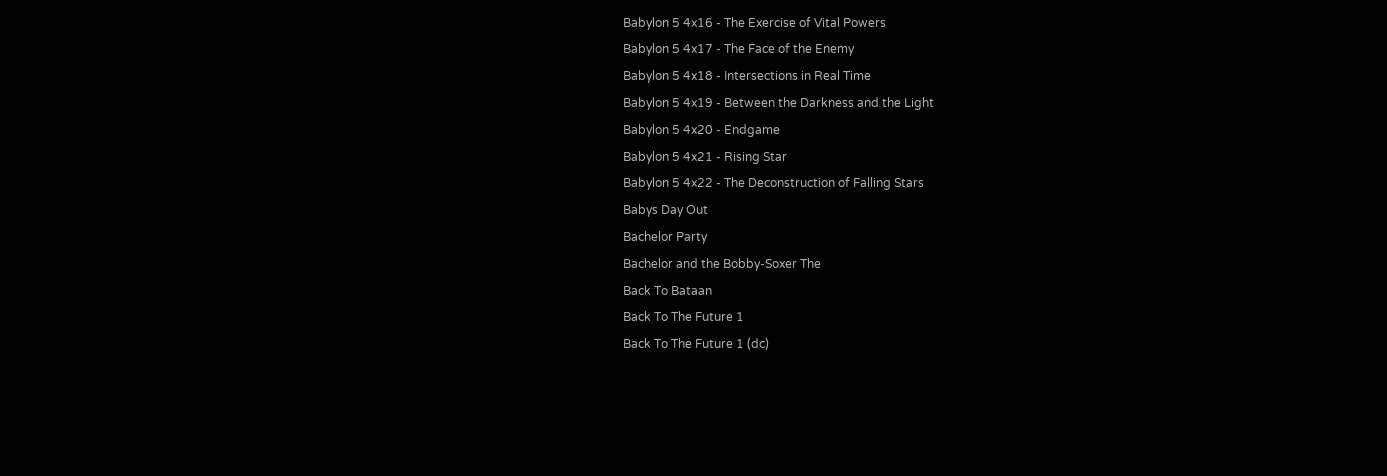Babylon 5 4x16 - The Exercise of Vital Powers
Babylon 5 4x17 - The Face of the Enemy
Babylon 5 4x18 - Intersections in Real Time
Babylon 5 4x19 - Between the Darkness and the Light
Babylon 5 4x20 - Endgame
Babylon 5 4x21 - Rising Star
Babylon 5 4x22 - The Deconstruction of Falling Stars
Babys Day Out
Bachelor Party
Bachelor and the Bobby-Soxer The
Back To Bataan
Back To The Future 1
Back To The Future 1 (dc)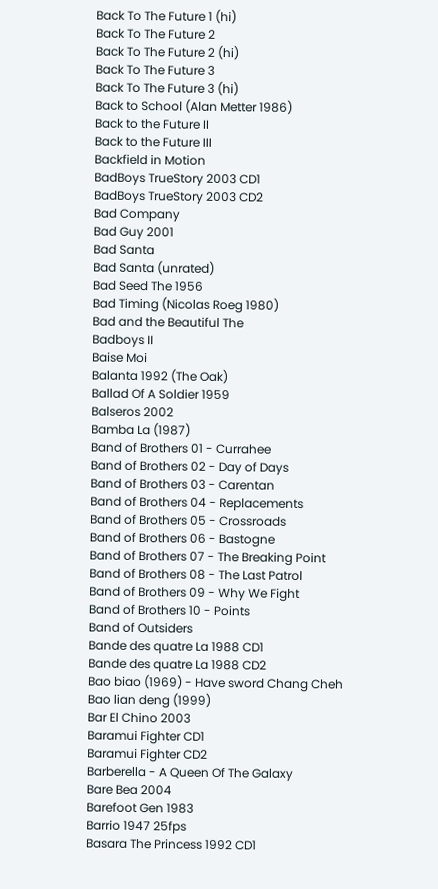Back To The Future 1 (hi)
Back To The Future 2
Back To The Future 2 (hi)
Back To The Future 3
Back To The Future 3 (hi)
Back to School (Alan Metter 1986)
Back to the Future II
Back to the Future III
Backfield in Motion
BadBoys TrueStory 2003 CD1
BadBoys TrueStory 2003 CD2
Bad Company
Bad Guy 2001
Bad Santa
Bad Santa (unrated)
Bad Seed The 1956
Bad Timing (Nicolas Roeg 1980)
Bad and the Beautiful The
Badboys II
Baise Moi
Balanta 1992 (The Oak)
Ballad Of A Soldier 1959
Balseros 2002
Bamba La (1987)
Band of Brothers 01 - Currahee
Band of Brothers 02 - Day of Days
Band of Brothers 03 - Carentan
Band of Brothers 04 - Replacements
Band of Brothers 05 - Crossroads
Band of Brothers 06 - Bastogne
Band of Brothers 07 - The Breaking Point
Band of Brothers 08 - The Last Patrol
Band of Brothers 09 - Why We Fight
Band of Brothers 10 - Points
Band of Outsiders
Bande des quatre La 1988 CD1
Bande des quatre La 1988 CD2
Bao biao (1969) - Have sword Chang Cheh
Bao lian deng (1999)
Bar El Chino 2003
Baramui Fighter CD1
Baramui Fighter CD2
Barberella - A Queen Of The Galaxy
Bare Bea 2004
Barefoot Gen 1983
Barrio 1947 25fps
Basara The Princess 1992 CD1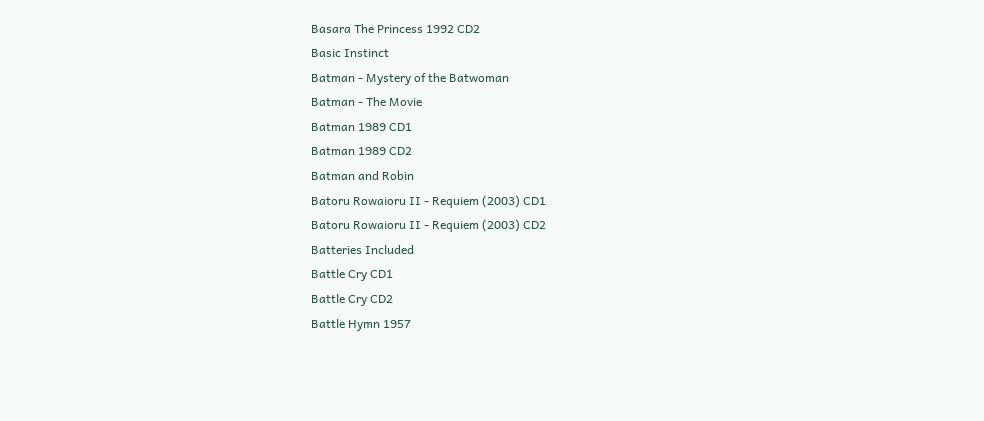Basara The Princess 1992 CD2
Basic Instinct
Batman - Mystery of the Batwoman
Batman - The Movie
Batman 1989 CD1
Batman 1989 CD2
Batman and Robin
Batoru Rowaioru II - Requiem (2003) CD1
Batoru Rowaioru II - Requiem (2003) CD2
Batteries Included
Battle Cry CD1
Battle Cry CD2
Battle Hymn 1957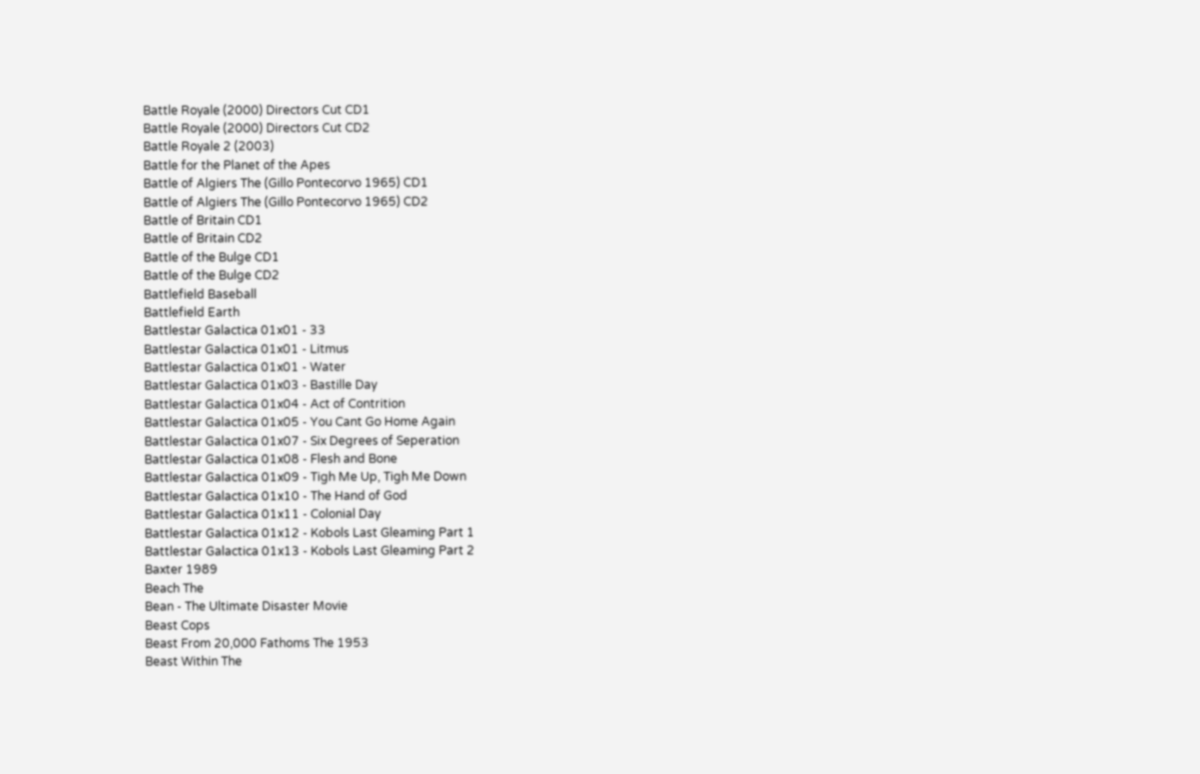Battle Royale (2000) Directors Cut CD1
Battle Royale (2000) Directors Cut CD2
Battle Royale 2 (2003)
Battle for the Planet of the Apes
Battle of Algiers The (Gillo Pontecorvo 1965) CD1
Battle of Algiers The (Gillo Pontecorvo 1965) CD2
Battle of Britain CD1
Battle of Britain CD2
Battle of the Bulge CD1
Battle of the Bulge CD2
Battlefield Baseball
Battlefield Earth
Battlestar Galactica 01x01 - 33
Battlestar Galactica 01x01 - Litmus
Battlestar Galactica 01x01 - Water
Battlestar Galactica 01x03 - Bastille Day
Battlestar Galactica 01x04 - Act of Contrition
Battlestar Galactica 01x05 - You Cant Go Home Again
Battlestar Galactica 01x07 - Six Degrees of Seperation
Battlestar Galactica 01x08 - Flesh and Bone
Battlestar Galactica 01x09 - Tigh Me Up, Tigh Me Down
Battlestar Galactica 01x10 - The Hand of God
Battlestar Galactica 01x11 - Colonial Day
Battlestar Galactica 01x12 - Kobols Last Gleaming Part 1
Battlestar Galactica 01x13 - Kobols Last Gleaming Part 2
Baxter 1989
Beach The
Bean - The Ultimate Disaster Movie
Beast Cops
Beast From 20,000 Fathoms The 1953
Beast Within The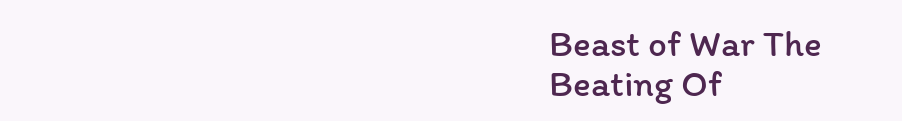Beast of War The
Beating Of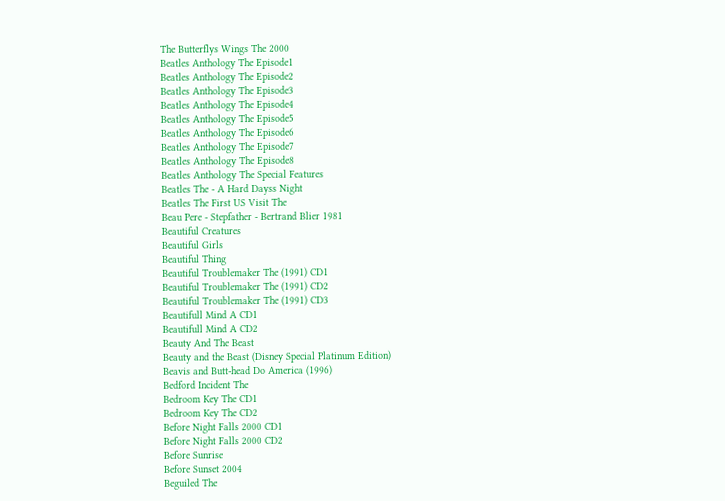The Butterflys Wings The 2000
Beatles Anthology The Episode1
Beatles Anthology The Episode2
Beatles Anthology The Episode3
Beatles Anthology The Episode4
Beatles Anthology The Episode5
Beatles Anthology The Episode6
Beatles Anthology The Episode7
Beatles Anthology The Episode8
Beatles Anthology The Special Features
Beatles The - A Hard Dayss Night
Beatles The First US Visit The
Beau Pere - Stepfather - Bertrand Blier 1981
Beautiful Creatures
Beautiful Girls
Beautiful Thing
Beautiful Troublemaker The (1991) CD1
Beautiful Troublemaker The (1991) CD2
Beautiful Troublemaker The (1991) CD3
Beautifull Mind A CD1
Beautifull Mind A CD2
Beauty And The Beast
Beauty and the Beast (Disney Special Platinum Edition)
Beavis and Butt-head Do America (1996)
Bedford Incident The
Bedroom Key The CD1
Bedroom Key The CD2
Before Night Falls 2000 CD1
Before Night Falls 2000 CD2
Before Sunrise
Before Sunset 2004
Beguiled The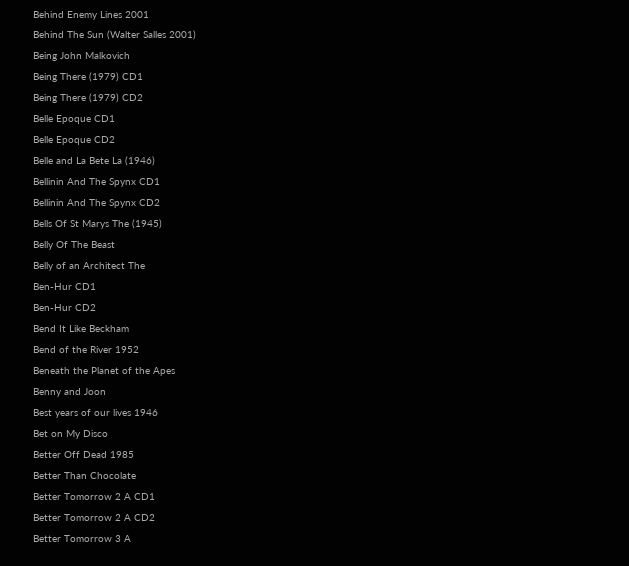Behind Enemy Lines 2001
Behind The Sun (Walter Salles 2001)
Being John Malkovich
Being There (1979) CD1
Being There (1979) CD2
Belle Epoque CD1
Belle Epoque CD2
Belle and La Bete La (1946)
Bellinin And The Spynx CD1
Bellinin And The Spynx CD2
Bells Of St Marys The (1945)
Belly Of The Beast
Belly of an Architect The
Ben-Hur CD1
Ben-Hur CD2
Bend It Like Beckham
Bend of the River 1952
Beneath the Planet of the Apes
Benny and Joon
Best years of our lives 1946
Bet on My Disco
Better Off Dead 1985
Better Than Chocolate
Better Tomorrow 2 A CD1
Better Tomorrow 2 A CD2
Better Tomorrow 3 A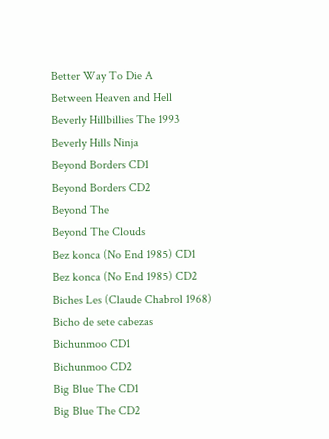Better Way To Die A
Between Heaven and Hell
Beverly Hillbillies The 1993
Beverly Hills Ninja
Beyond Borders CD1
Beyond Borders CD2
Beyond The
Beyond The Clouds
Bez konca (No End 1985) CD1
Bez konca (No End 1985) CD2
Biches Les (Claude Chabrol 1968)
Bicho de sete cabezas
Bichunmoo CD1
Bichunmoo CD2
Big Blue The CD1
Big Blue The CD2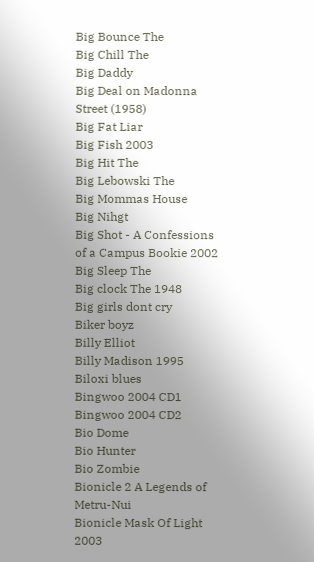Big Bounce The
Big Chill The
Big Daddy
Big Deal on Madonna Street (1958)
Big Fat Liar
Big Fish 2003
Big Hit The
Big Lebowski The
Big Mommas House
Big Nihgt
Big Shot - A Confessions of a Campus Bookie 2002
Big Sleep The
Big clock The 1948
Big girls dont cry
Biker boyz
Billy Elliot
Billy Madison 1995
Biloxi blues
Bingwoo 2004 CD1
Bingwoo 2004 CD2
Bio Dome
Bio Hunter
Bio Zombie
Bionicle 2 A Legends of Metru-Nui
Bionicle Mask Of Light 2003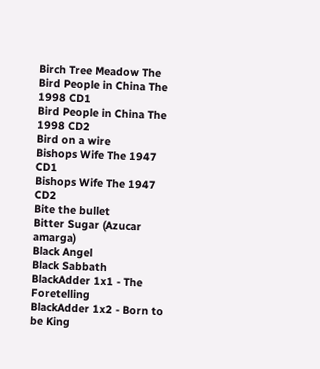Birch Tree Meadow The
Bird People in China The 1998 CD1
Bird People in China The 1998 CD2
Bird on a wire
Bishops Wife The 1947 CD1
Bishops Wife The 1947 CD2
Bite the bullet
Bitter Sugar (Azucar amarga)
Black Angel
Black Sabbath
BlackAdder 1x1 - The Foretelling
BlackAdder 1x2 - Born to be King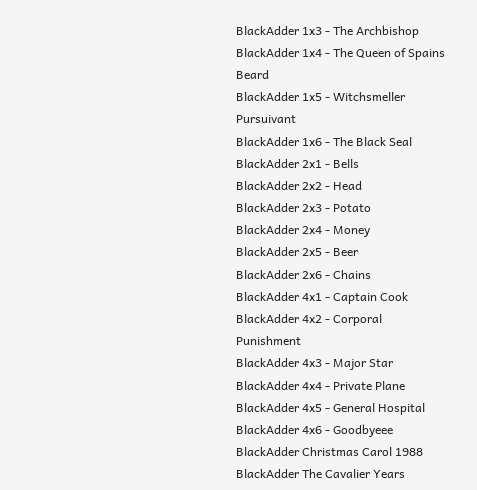BlackAdder 1x3 - The Archbishop
BlackAdder 1x4 - The Queen of Spains Beard
BlackAdder 1x5 - Witchsmeller Pursuivant
BlackAdder 1x6 - The Black Seal
BlackAdder 2x1 - Bells
BlackAdder 2x2 - Head
BlackAdder 2x3 - Potato
BlackAdder 2x4 - Money
BlackAdder 2x5 - Beer
BlackAdder 2x6 - Chains
BlackAdder 4x1 - Captain Cook
BlackAdder 4x2 - Corporal Punishment
BlackAdder 4x3 - Major Star
BlackAdder 4x4 - Private Plane
BlackAdder 4x5 - General Hospital
BlackAdder 4x6 - Goodbyeee
BlackAdder Christmas Carol 1988
BlackAdder The Cavalier Years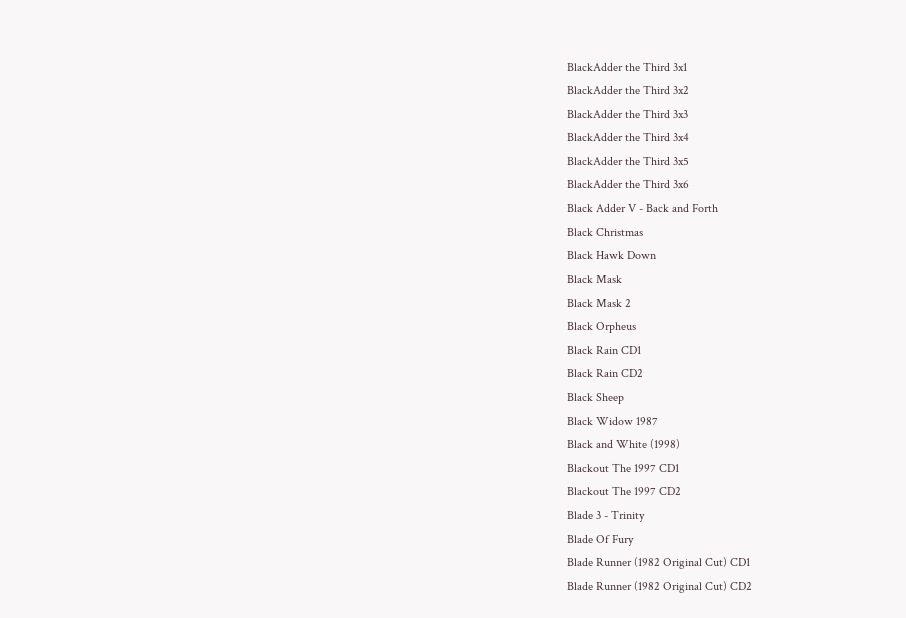BlackAdder the Third 3x1
BlackAdder the Third 3x2
BlackAdder the Third 3x3
BlackAdder the Third 3x4
BlackAdder the Third 3x5
BlackAdder the Third 3x6
Black Adder V - Back and Forth
Black Christmas
Black Hawk Down
Black Mask
Black Mask 2
Black Orpheus
Black Rain CD1
Black Rain CD2
Black Sheep
Black Widow 1987
Black and White (1998)
Blackout The 1997 CD1
Blackout The 1997 CD2
Blade 3 - Trinity
Blade Of Fury
Blade Runner (1982 Original Cut) CD1
Blade Runner (1982 Original Cut) CD2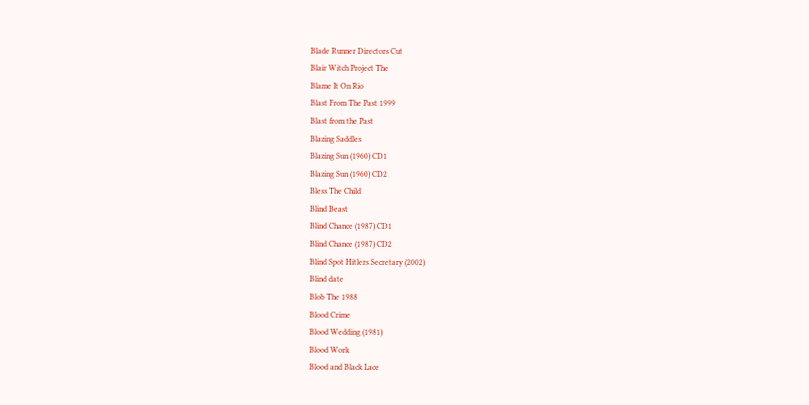Blade Runner Directors Cut
Blair Witch Project The
Blame It On Rio
Blast From The Past 1999
Blast from the Past
Blazing Saddles
Blazing Sun (1960) CD1
Blazing Sun (1960) CD2
Bless The Child
Blind Beast
Blind Chance (1987) CD1
Blind Chance (1987) CD2
Blind Spot Hitlers Secretary (2002)
Blind date
Blob The 1988
Blood Crime
Blood Wedding (1981)
Blood Work
Blood and Black Lace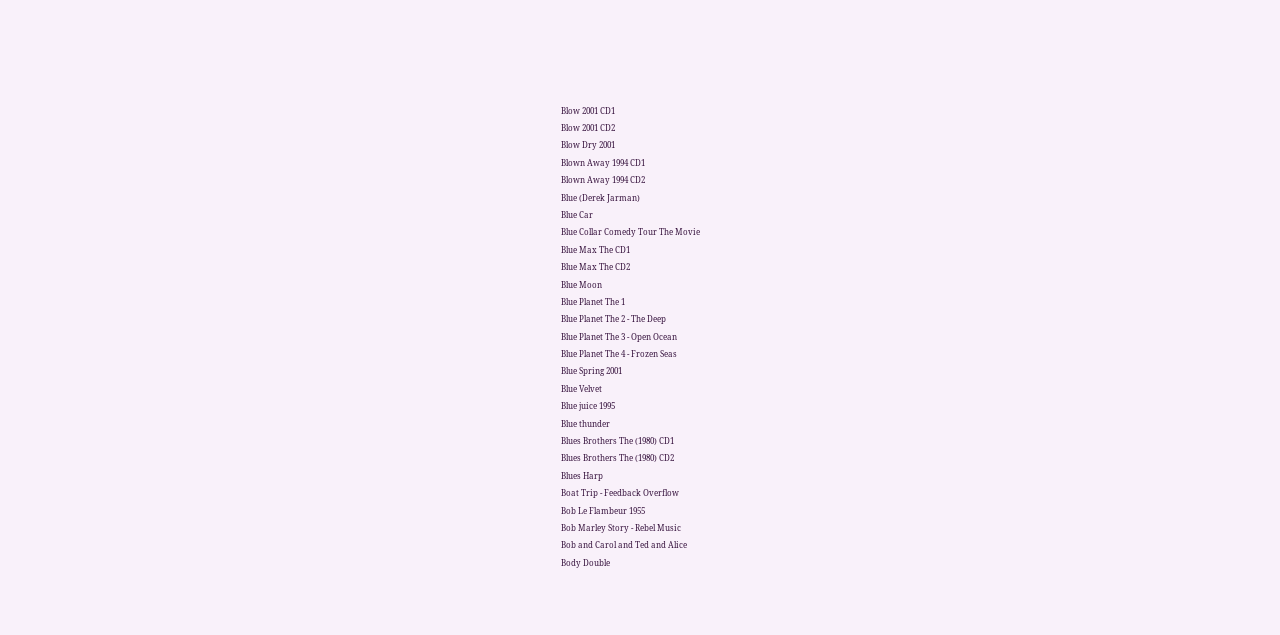Blow 2001 CD1
Blow 2001 CD2
Blow Dry 2001
Blown Away 1994 CD1
Blown Away 1994 CD2
Blue (Derek Jarman)
Blue Car
Blue Collar Comedy Tour The Movie
Blue Max The CD1
Blue Max The CD2
Blue Moon
Blue Planet The 1
Blue Planet The 2 - The Deep
Blue Planet The 3 - Open Ocean
Blue Planet The 4 - Frozen Seas
Blue Spring 2001
Blue Velvet
Blue juice 1995
Blue thunder
Blues Brothers The (1980) CD1
Blues Brothers The (1980) CD2
Blues Harp
Boat Trip - Feedback Overflow
Bob Le Flambeur 1955
Bob Marley Story - Rebel Music
Bob and Carol and Ted and Alice
Body Double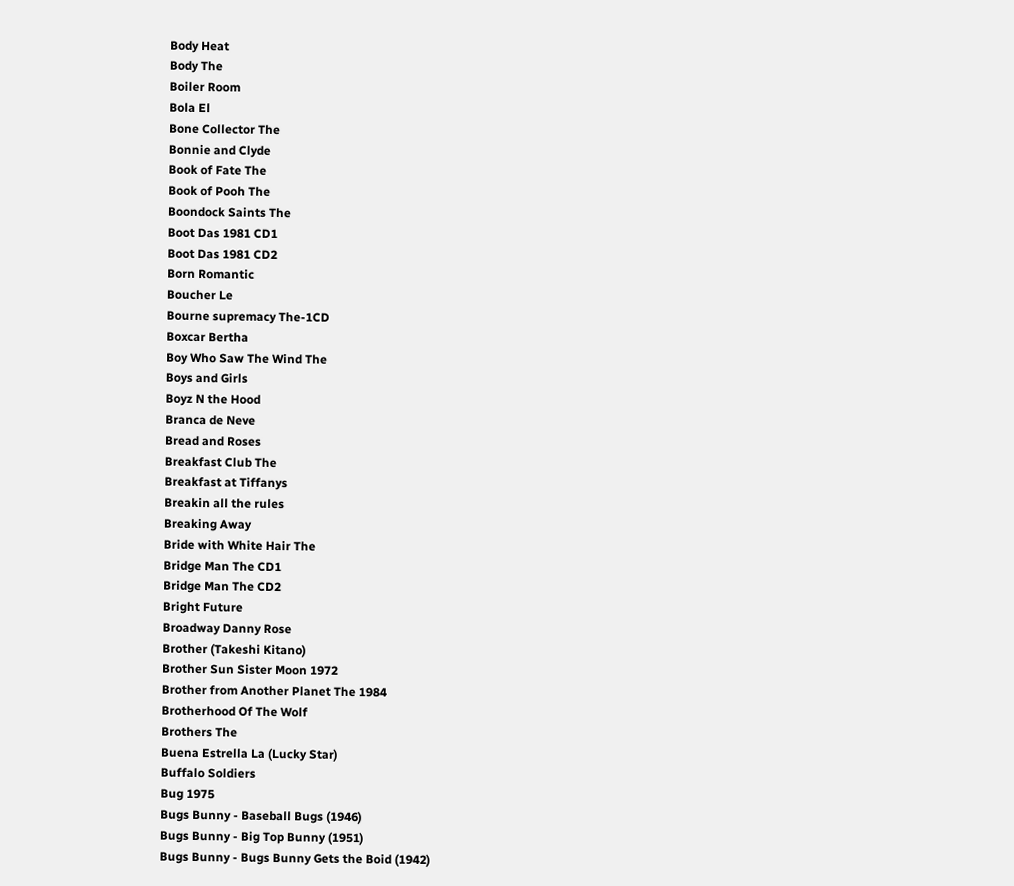Body Heat
Body The
Boiler Room
Bola El
Bone Collector The
Bonnie and Clyde
Book of Fate The
Book of Pooh The
Boondock Saints The
Boot Das 1981 CD1
Boot Das 1981 CD2
Born Romantic
Boucher Le
Bourne supremacy The-1CD
Boxcar Bertha
Boy Who Saw The Wind The
Boys and Girls
Boyz N the Hood
Branca de Neve
Bread and Roses
Breakfast Club The
Breakfast at Tiffanys
Breakin all the rules
Breaking Away
Bride with White Hair The
Bridge Man The CD1
Bridge Man The CD2
Bright Future
Broadway Danny Rose
Brother (Takeshi Kitano)
Brother Sun Sister Moon 1972
Brother from Another Planet The 1984
Brotherhood Of The Wolf
Brothers The
Buena Estrella La (Lucky Star)
Buffalo Soldiers
Bug 1975
Bugs Bunny - Baseball Bugs (1946)
Bugs Bunny - Big Top Bunny (1951)
Bugs Bunny - Bugs Bunny Gets the Boid (1942)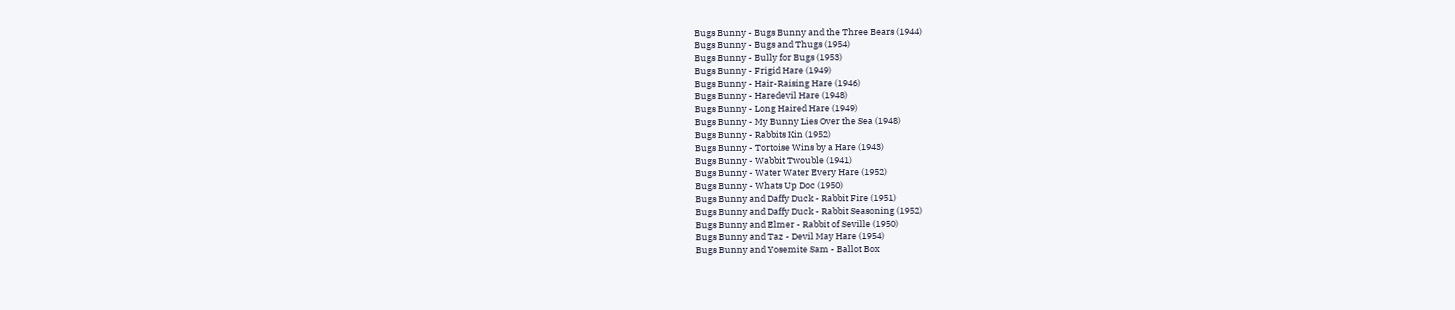Bugs Bunny - Bugs Bunny and the Three Bears (1944)
Bugs Bunny - Bugs and Thugs (1954)
Bugs Bunny - Bully for Bugs (1953)
Bugs Bunny - Frigid Hare (1949)
Bugs Bunny - Hair-Raising Hare (1946)
Bugs Bunny - Haredevil Hare (1948)
Bugs Bunny - Long Haired Hare (1949)
Bugs Bunny - My Bunny Lies Over the Sea (1948)
Bugs Bunny - Rabbits Kin (1952)
Bugs Bunny - Tortoise Wins by a Hare (1943)
Bugs Bunny - Wabbit Twouble (1941)
Bugs Bunny - Water Water Every Hare (1952)
Bugs Bunny - Whats Up Doc (1950)
Bugs Bunny and Daffy Duck - Rabbit Fire (1951)
Bugs Bunny and Daffy Duck - Rabbit Seasoning (1952)
Bugs Bunny and Elmer - Rabbit of Seville (1950)
Bugs Bunny and Taz - Devil May Hare (1954)
Bugs Bunny and Yosemite Sam - Ballot Box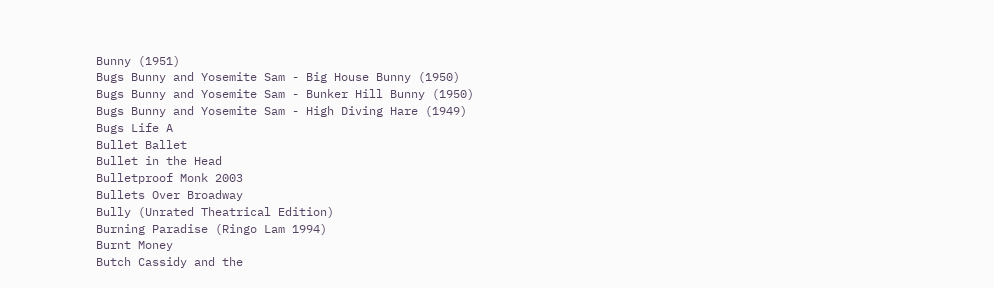Bunny (1951)
Bugs Bunny and Yosemite Sam - Big House Bunny (1950)
Bugs Bunny and Yosemite Sam - Bunker Hill Bunny (1950)
Bugs Bunny and Yosemite Sam - High Diving Hare (1949)
Bugs Life A
Bullet Ballet
Bullet in the Head
Bulletproof Monk 2003
Bullets Over Broadway
Bully (Unrated Theatrical Edition)
Burning Paradise (Ringo Lam 1994)
Burnt Money
Butch Cassidy and the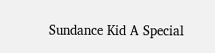Sundance Kid A Special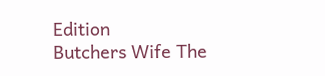Edition
Butchers Wife The